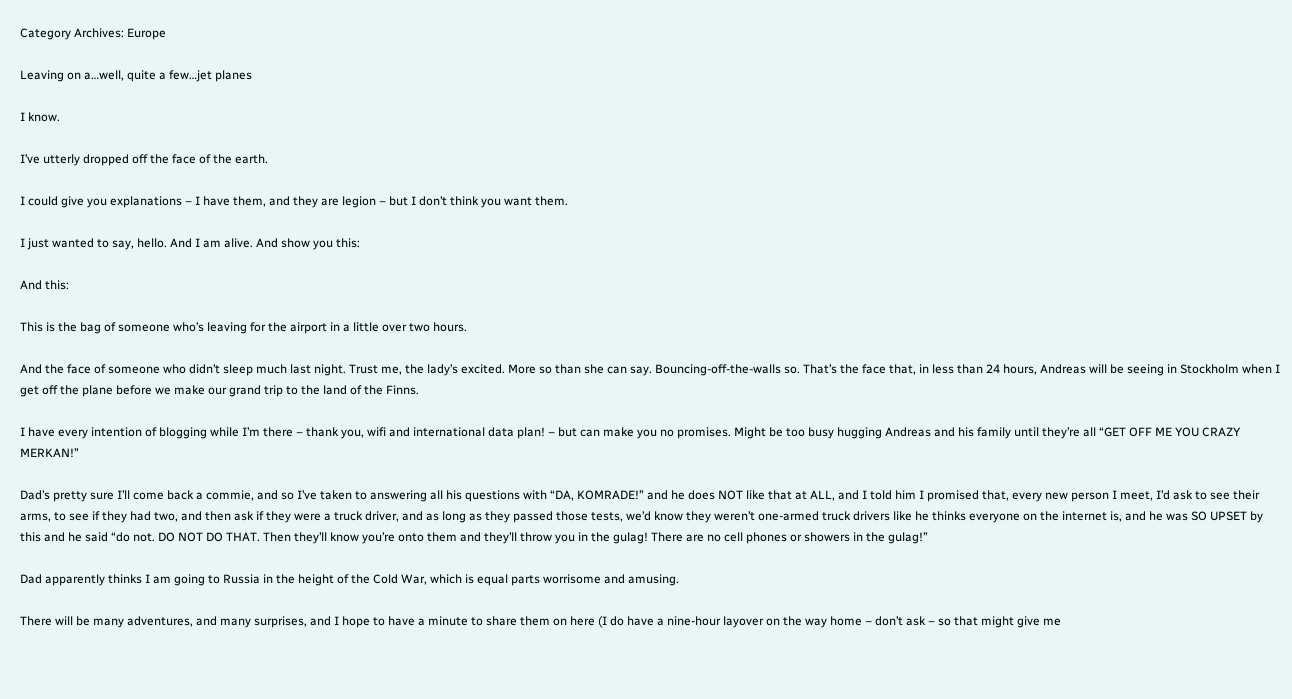Category Archives: Europe

Leaving on a…well, quite a few…jet planes

I know.

I’ve utterly dropped off the face of the earth.

I could give you explanations – I have them, and they are legion – but I don’t think you want them.

I just wanted to say, hello. And I am alive. And show you this:

And this:

This is the bag of someone who’s leaving for the airport in a little over two hours.

And the face of someone who didn’t sleep much last night. Trust me, the lady’s excited. More so than she can say. Bouncing-off-the-walls so. That’s the face that, in less than 24 hours, Andreas will be seeing in Stockholm when I get off the plane before we make our grand trip to the land of the Finns.

I have every intention of blogging while I’m there – thank you, wifi and international data plan! – but can make you no promises. Might be too busy hugging Andreas and his family until they’re all “GET OFF ME YOU CRAZY MERKAN!”

Dad’s pretty sure I’ll come back a commie, and so I’ve taken to answering all his questions with “DA, KOMRADE!” and he does NOT like that at ALL, and I told him I promised that, every new person I meet, I’d ask to see their arms, to see if they had two, and then ask if they were a truck driver, and as long as they passed those tests, we’d know they weren’t one-armed truck drivers like he thinks everyone on the internet is, and he was SO UPSET by this and he said “do not. DO NOT DO THAT. Then they’ll know you’re onto them and they’ll throw you in the gulag! There are no cell phones or showers in the gulag!”

Dad apparently thinks I am going to Russia in the height of the Cold War, which is equal parts worrisome and amusing.

There will be many adventures, and many surprises, and I hope to have a minute to share them on here (I do have a nine-hour layover on the way home – don’t ask – so that might give me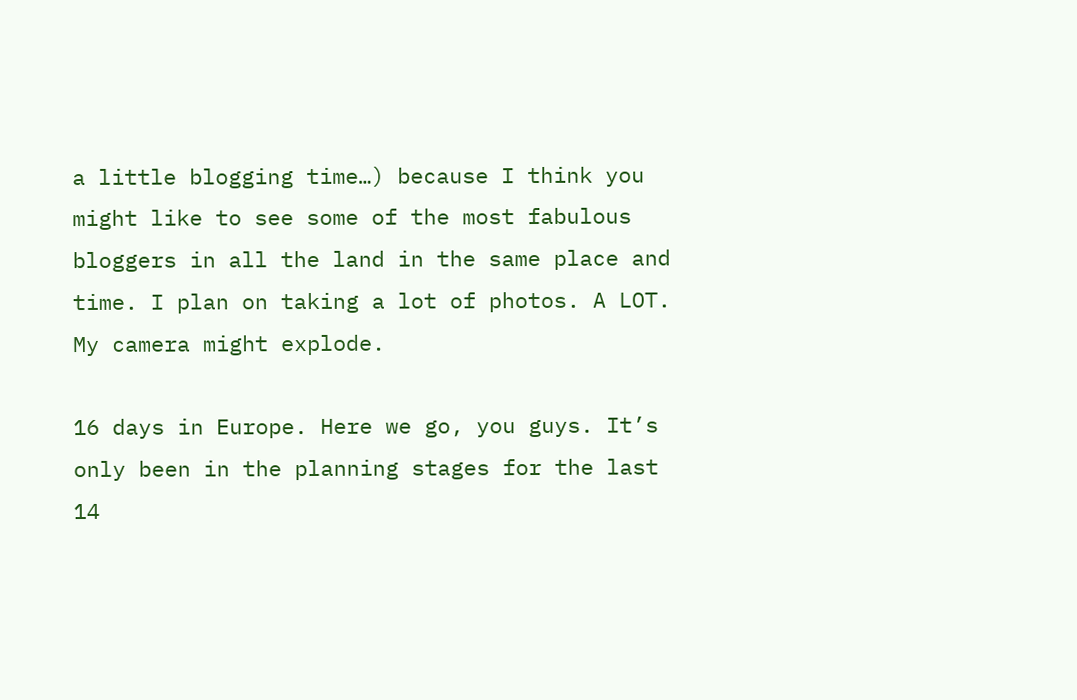a little blogging time…) because I think you might like to see some of the most fabulous bloggers in all the land in the same place and time. I plan on taking a lot of photos. A LOT. My camera might explode.

16 days in Europe. Here we go, you guys. It’s only been in the planning stages for the last 14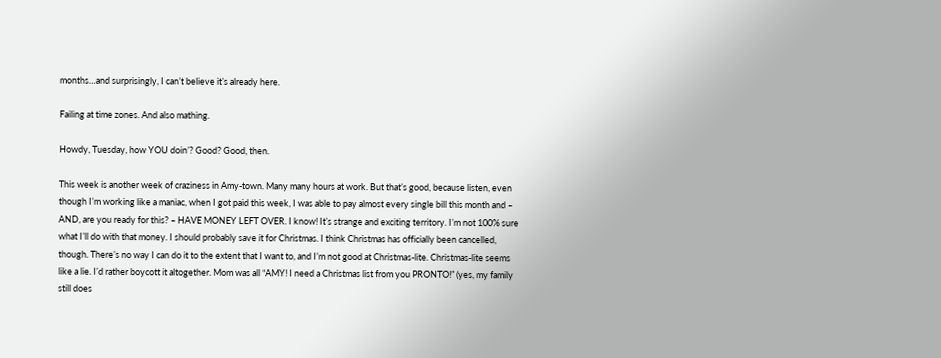months…and surprisingly, I can’t believe it’s already here.

Failing at time zones. And also mathing.

Howdy, Tuesday, how YOU doin’? Good? Good, then.

This week is another week of craziness in Amy-town. Many many hours at work. But that’s good, because listen, even though I’m working like a maniac, when I got paid this week, I was able to pay almost every single bill this month and – AND, are you ready for this? – HAVE MONEY LEFT OVER. I know! It’s strange and exciting territory. I’m not 100% sure what I’ll do with that money. I should probably save it for Christmas. I think Christmas has officially been cancelled, though. There’s no way I can do it to the extent that I want to, and I’m not good at Christmas-lite. Christmas-lite seems like a lie. I’d rather boycott it altogether. Mom was all “AMY! I need a Christmas list from you PRONTO!” (yes, my family still does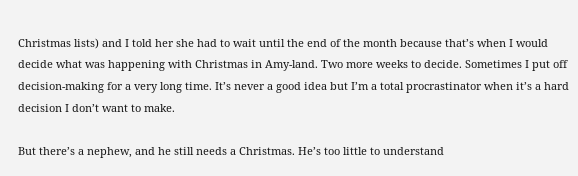Christmas lists) and I told her she had to wait until the end of the month because that’s when I would decide what was happening with Christmas in Amy-land. Two more weeks to decide. Sometimes I put off decision-making for a very long time. It’s never a good idea but I’m a total procrastinator when it’s a hard decision I don’t want to make.

But there’s a nephew, and he still needs a Christmas. He’s too little to understand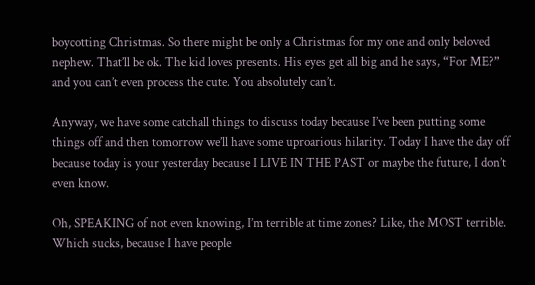boycotting Christmas. So there might be only a Christmas for my one and only beloved nephew. That’ll be ok. The kid loves presents. His eyes get all big and he says, “For ME?” and you can’t even process the cute. You absolutely can’t.

Anyway, we have some catchall things to discuss today because I’ve been putting some things off and then tomorrow we’ll have some uproarious hilarity. Today I have the day off because today is your yesterday because I LIVE IN THE PAST or maybe the future, I don’t even know.

Oh, SPEAKING of not even knowing, I’m terrible at time zones? Like, the MOST terrible. Which sucks, because I have people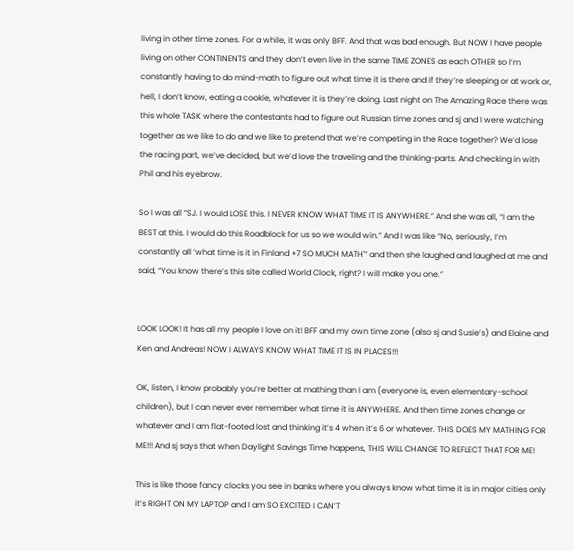living in other time zones. For a while, it was only BFF. And that was bad enough. But NOW I have people living on other CONTINENTS and they don’t even live in the same TIME ZONES as each OTHER so I’m constantly having to do mind-math to figure out what time it is there and if they’re sleeping or at work or, hell, I don’t know, eating a cookie, whatever it is they’re doing. Last night on The Amazing Race there was this whole TASK where the contestants had to figure out Russian time zones and sj and I were watching together as we like to do and we like to pretend that we’re competing in the Race together? We’d lose the racing part, we’ve decided, but we’d love the traveling and the thinking-parts. And checking in with Phil and his eyebrow.

So I was all “SJ. I would LOSE this. I NEVER KNOW WHAT TIME IT IS ANYWHERE.” And she was all, “I am the BEST at this. I would do this Roadblock for us so we would win.” And I was like “No, seriously, I’m constantly all ‘what time is it in Finland +7 SO MUCH MATH'” and then she laughed and laughed at me and said, “You know there’s this site called World Clock, right? I will make you one.”


LOOK LOOK! It has all my people I love on it! BFF and my own time zone (also sj and Susie’s) and Elaine and Ken and Andreas! NOW I ALWAYS KNOW WHAT TIME IT IS IN PLACES!!!

OK, listen, I know probably you’re better at mathing than I am (everyone is, even elementary-school children), but I can never ever remember what time it is ANYWHERE. And then time zones change or whatever and I am flat-footed lost and thinking it’s 4 when it’s 6 or whatever. THIS DOES MY MATHING FOR ME!!! And sj says that when Daylight Savings Time happens, THIS WILL CHANGE TO REFLECT THAT FOR ME!

This is like those fancy clocks you see in banks where you always know what time it is in major cities only it’s RIGHT ON MY LAPTOP and I am SO EXCITED I CAN’T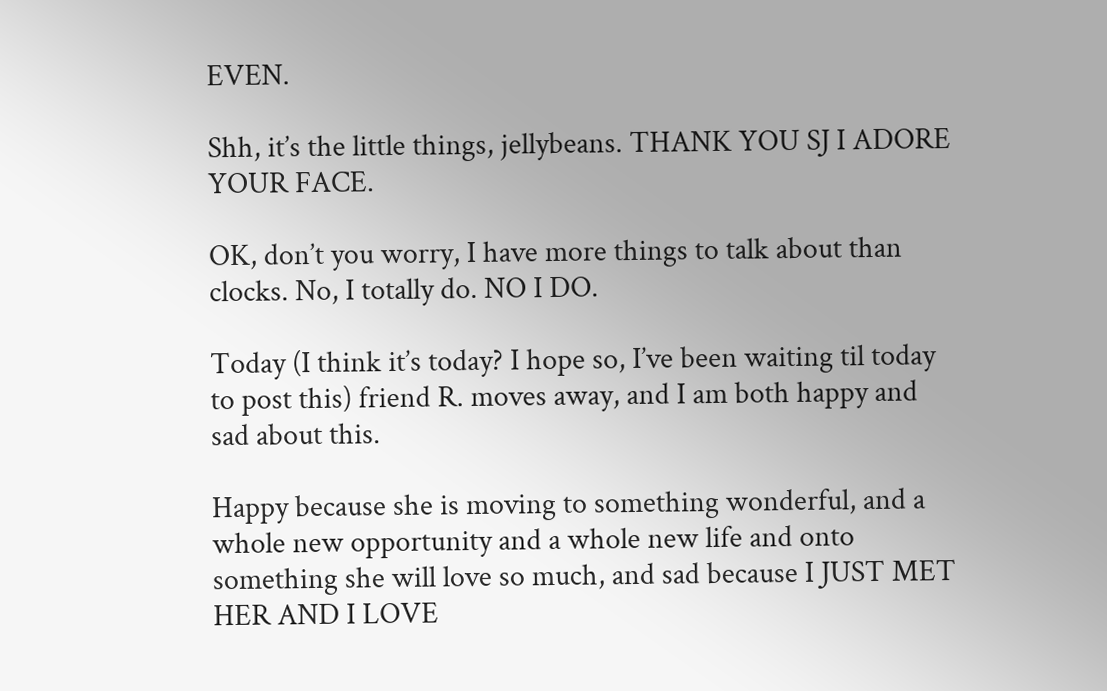EVEN.

Shh, it’s the little things, jellybeans. THANK YOU SJ I ADORE YOUR FACE.

OK, don’t you worry, I have more things to talk about than clocks. No, I totally do. NO I DO.

Today (I think it’s today? I hope so, I’ve been waiting til today to post this) friend R. moves away, and I am both happy and sad about this.

Happy because she is moving to something wonderful, and a whole new opportunity and a whole new life and onto something she will love so much, and sad because I JUST MET HER AND I LOVE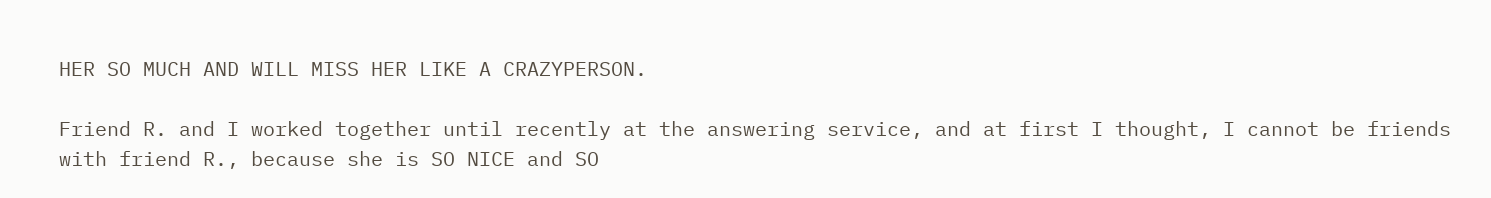HER SO MUCH AND WILL MISS HER LIKE A CRAZYPERSON.

Friend R. and I worked together until recently at the answering service, and at first I thought, I cannot be friends with friend R., because she is SO NICE and SO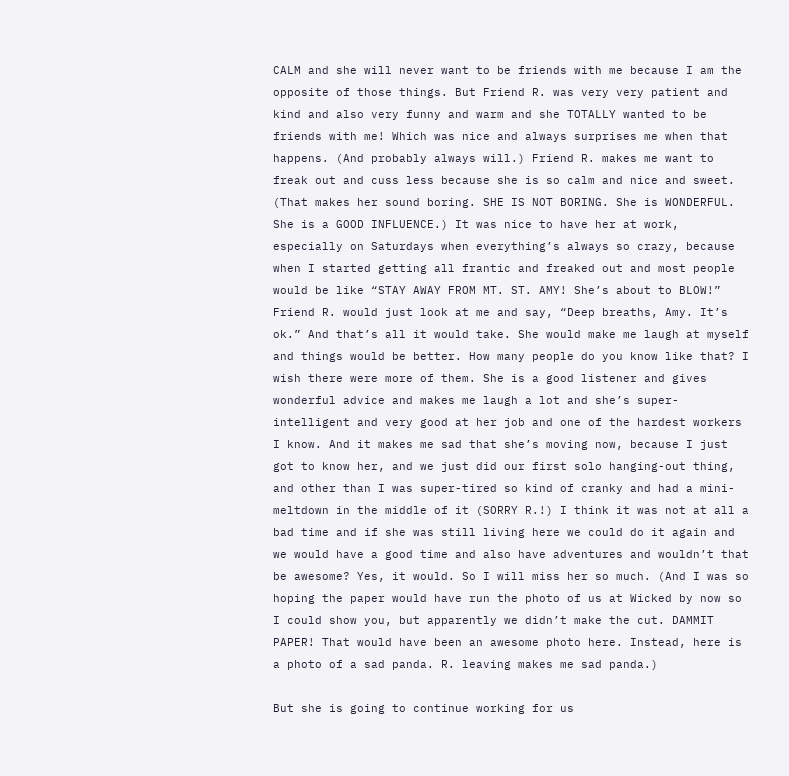CALM and she will never want to be friends with me because I am the opposite of those things. But Friend R. was very very patient and kind and also very funny and warm and she TOTALLY wanted to be friends with me! Which was nice and always surprises me when that happens. (And probably always will.) Friend R. makes me want to freak out and cuss less because she is so calm and nice and sweet. (That makes her sound boring. SHE IS NOT BORING. She is WONDERFUL. She is a GOOD INFLUENCE.) It was nice to have her at work, especially on Saturdays when everything’s always so crazy, because when I started getting all frantic and freaked out and most people would be like “STAY AWAY FROM MT. ST. AMY! She’s about to BLOW!” Friend R. would just look at me and say, “Deep breaths, Amy. It’s ok.” And that’s all it would take. She would make me laugh at myself and things would be better. How many people do you know like that? I wish there were more of them. She is a good listener and gives wonderful advice and makes me laugh a lot and she’s super-intelligent and very good at her job and one of the hardest workers I know. And it makes me sad that she’s moving now, because I just got to know her, and we just did our first solo hanging-out thing, and other than I was super-tired so kind of cranky and had a mini-meltdown in the middle of it (SORRY R.!) I think it was not at all a bad time and if she was still living here we could do it again and we would have a good time and also have adventures and wouldn’t that be awesome? Yes, it would. So I will miss her so much. (And I was so hoping the paper would have run the photo of us at Wicked by now so I could show you, but apparently we didn’t make the cut. DAMMIT PAPER! That would have been an awesome photo here. Instead, here is a photo of a sad panda. R. leaving makes me sad panda.)

But she is going to continue working for us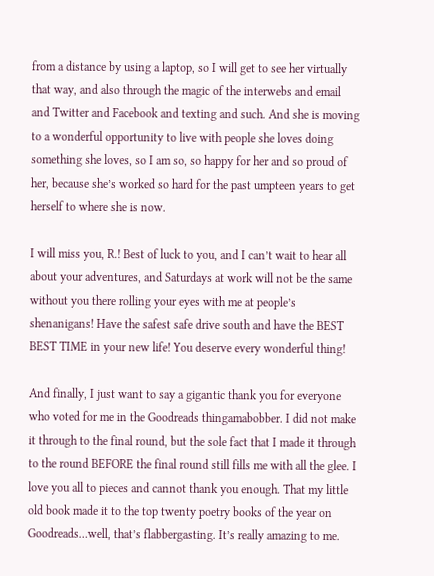from a distance by using a laptop, so I will get to see her virtually that way, and also through the magic of the interwebs and email and Twitter and Facebook and texting and such. And she is moving to a wonderful opportunity to live with people she loves doing something she loves, so I am so, so happy for her and so proud of her, because she’s worked so hard for the past umpteen years to get herself to where she is now.

I will miss you, R.! Best of luck to you, and I can’t wait to hear all about your adventures, and Saturdays at work will not be the same without you there rolling your eyes with me at people’s shenanigans! Have the safest safe drive south and have the BEST BEST TIME in your new life! You deserve every wonderful thing!

And finally, I just want to say a gigantic thank you for everyone who voted for me in the Goodreads thingamabobber. I did not make it through to the final round, but the sole fact that I made it through to the round BEFORE the final round still fills me with all the glee. I love you all to pieces and cannot thank you enough. That my little old book made it to the top twenty poetry books of the year on Goodreads…well, that’s flabbergasting. It’s really amazing to me.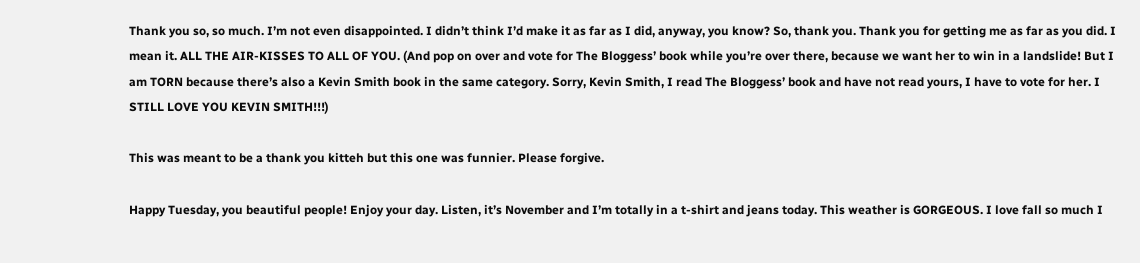Thank you so, so much. I’m not even disappointed. I didn’t think I’d make it as far as I did, anyway, you know? So, thank you. Thank you for getting me as far as you did. I mean it. ALL THE AIR-KISSES TO ALL OF YOU. (And pop on over and vote for The Bloggess’ book while you’re over there, because we want her to win in a landslide! But I am TORN because there’s also a Kevin Smith book in the same category. Sorry, Kevin Smith, I read The Bloggess’ book and have not read yours, I have to vote for her. I STILL LOVE YOU KEVIN SMITH!!!)

This was meant to be a thank you kitteh but this one was funnier. Please forgive.

Happy Tuesday, you beautiful people! Enjoy your day. Listen, it’s November and I’m totally in a t-shirt and jeans today. This weather is GORGEOUS. I love fall so much I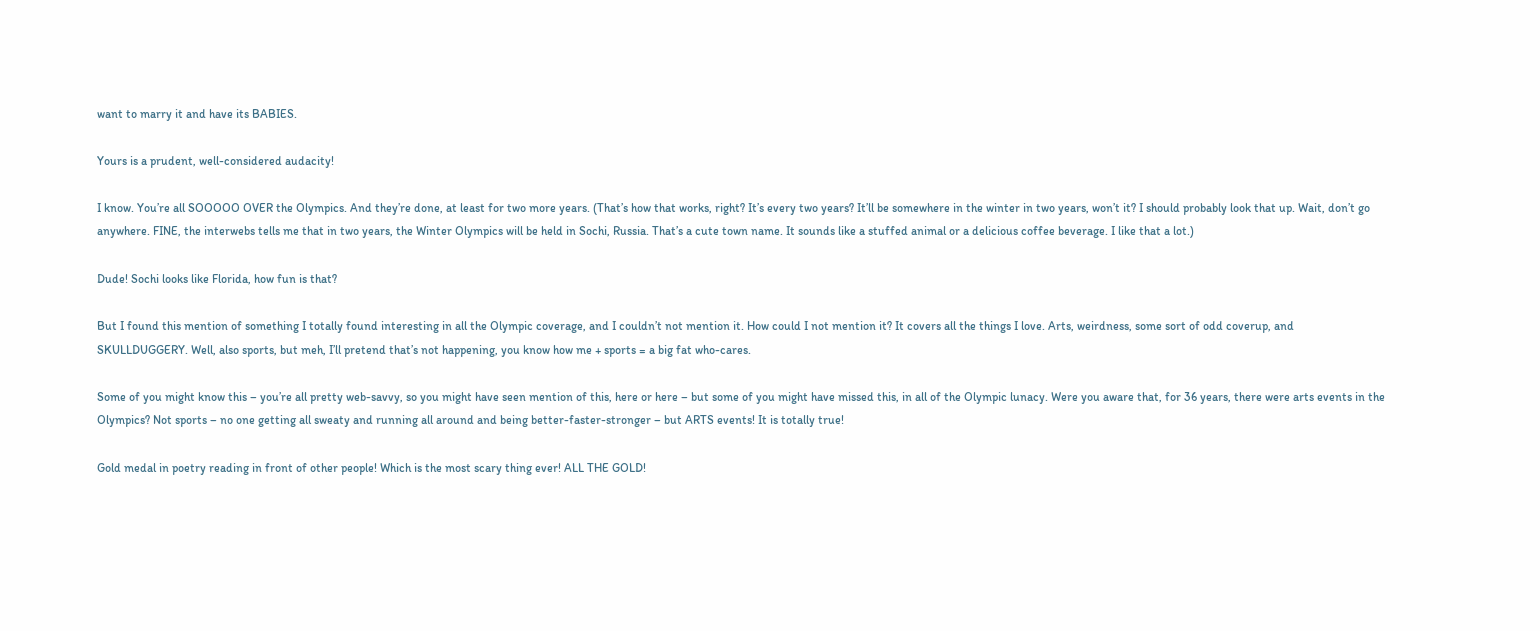want to marry it and have its BABIES.

Yours is a prudent, well-considered audacity!

I know. You’re all SOOOOO OVER the Olympics. And they’re done, at least for two more years. (That’s how that works, right? It’s every two years? It’ll be somewhere in the winter in two years, won’t it? I should probably look that up. Wait, don’t go anywhere. FINE, the interwebs tells me that in two years, the Winter Olympics will be held in Sochi, Russia. That’s a cute town name. It sounds like a stuffed animal or a delicious coffee beverage. I like that a lot.)

Dude! Sochi looks like Florida, how fun is that?

But I found this mention of something I totally found interesting in all the Olympic coverage, and I couldn’t not mention it. How could I not mention it? It covers all the things I love. Arts, weirdness, some sort of odd coverup, and SKULLDUGGERY. Well, also sports, but meh, I’ll pretend that’s not happening, you know how me + sports = a big fat who-cares.

Some of you might know this – you’re all pretty web-savvy, so you might have seen mention of this, here or here – but some of you might have missed this, in all of the Olympic lunacy. Were you aware that, for 36 years, there were arts events in the Olympics? Not sports – no one getting all sweaty and running all around and being better-faster-stronger – but ARTS events! It is totally true!

Gold medal in poetry reading in front of other people! Which is the most scary thing ever! ALL THE GOLD!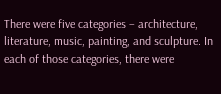There were five categories – architecture, literature, music, painting, and sculpture. In each of those categories, there were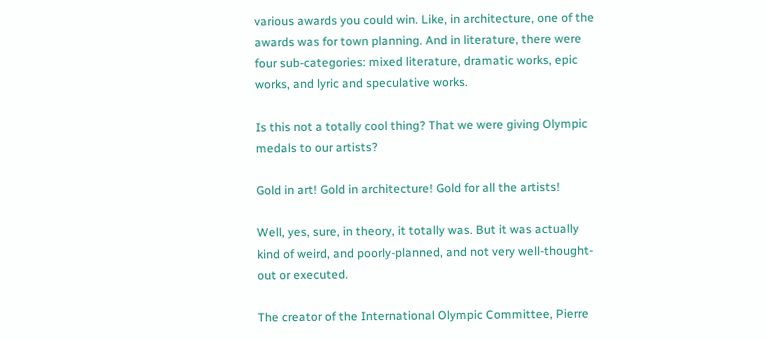various awards you could win. Like, in architecture, one of the awards was for town planning. And in literature, there were four sub-categories: mixed literature, dramatic works, epic works, and lyric and speculative works.

Is this not a totally cool thing? That we were giving Olympic medals to our artists?

Gold in art! Gold in architecture! Gold for all the artists!

Well, yes, sure, in theory, it totally was. But it was actually kind of weird, and poorly-planned, and not very well-thought-out or executed.

The creator of the International Olympic Committee, Pierre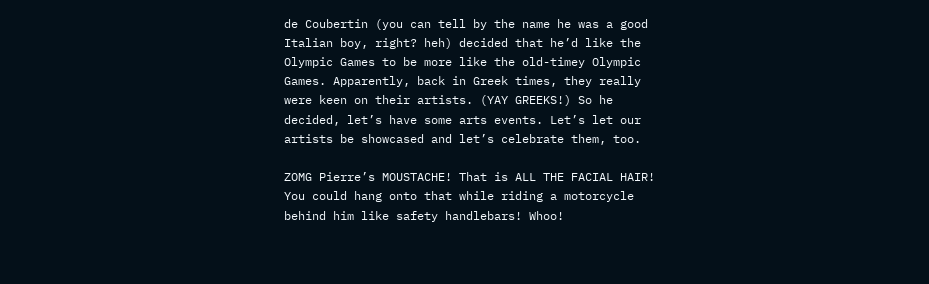de Coubertin (you can tell by the name he was a good Italian boy, right? heh) decided that he’d like the Olympic Games to be more like the old-timey Olympic Games. Apparently, back in Greek times, they really were keen on their artists. (YAY GREEKS!) So he decided, let’s have some arts events. Let’s let our artists be showcased and let’s celebrate them, too.

ZOMG Pierre’s MOUSTACHE! That is ALL THE FACIAL HAIR! You could hang onto that while riding a motorcycle behind him like safety handlebars! Whoo!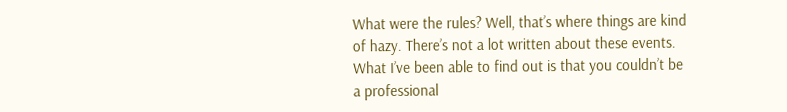What were the rules? Well, that’s where things are kind of hazy. There’s not a lot written about these events. What I’ve been able to find out is that you couldn’t be a professional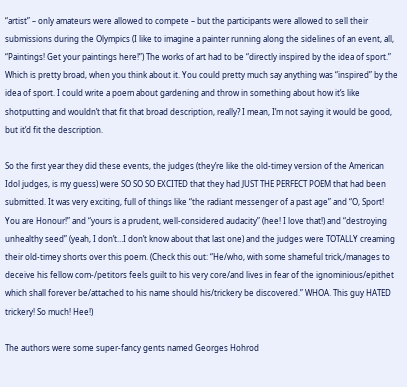“artist” – only amateurs were allowed to compete – but the participants were allowed to sell their submissions during the Olympics (I like to imagine a painter running along the sidelines of an event, all, “Paintings! Get your paintings here!”) The works of art had to be “directly inspired by the idea of sport.” Which is pretty broad, when you think about it. You could pretty much say anything was “inspired” by the idea of sport. I could write a poem about gardening and throw in something about how it’s like shotputting and wouldn’t that fit that broad description, really? I mean, I’m not saying it would be good, but it’d fit the description.

So the first year they did these events, the judges (they’re like the old-timey version of the American Idol judges, is my guess) were SO SO SO EXCITED that they had JUST THE PERFECT POEM that had been submitted. It was very exciting, full of things like “the radiant messenger of a past age” and “O, Sport! You are Honour!” and “yours is a prudent, well-considered audacity” (hee! I love that!) and “destroying unhealthy seed” (yeah, I don’t…I don’t know about that last one) and the judges were TOTALLY creaming their old-timey shorts over this poem. (Check this out: “He/who, with some shameful trick,/manages to deceive his fellow com-/petitors feels guilt to his very core/and lives in fear of the ignominious/epithet which shall forever be/attached to his name should his/trickery be discovered.” WHOA. This guy HATED trickery! So much! Hee!)

The authors were some super-fancy gents named Georges Hohrod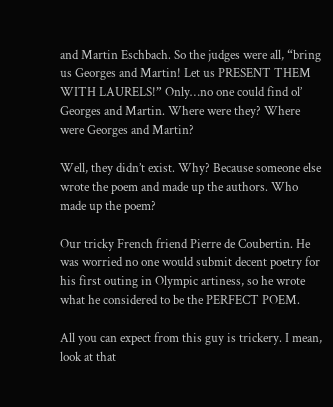and Martin Eschbach. So the judges were all, “bring us Georges and Martin! Let us PRESENT THEM WITH LAURELS!” Only…no one could find ol’ Georges and Martin. Where were they? Where were Georges and Martin?

Well, they didn’t exist. Why? Because someone else wrote the poem and made up the authors. Who made up the poem?

Our tricky French friend Pierre de Coubertin. He was worried no one would submit decent poetry for his first outing in Olympic artiness, so he wrote what he considered to be the PERFECT POEM.

All you can expect from this guy is trickery. I mean, look at that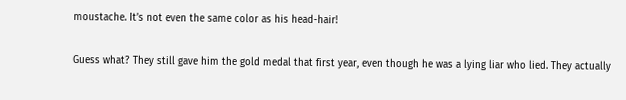moustache. It’s not even the same color as his head-hair!

Guess what? They still gave him the gold medal that first year, even though he was a lying liar who lied. They actually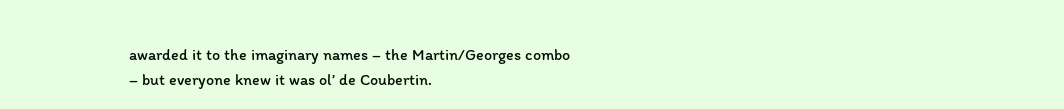awarded it to the imaginary names – the Martin/Georges combo – but everyone knew it was ol’ de Coubertin.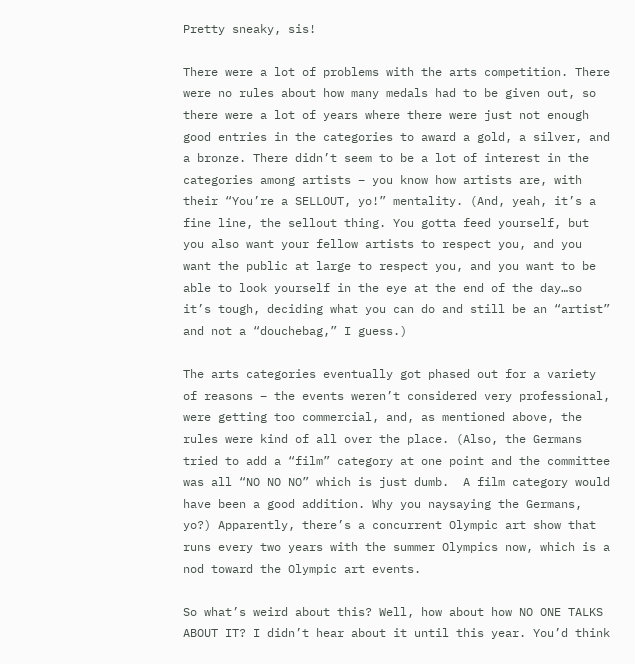Pretty sneaky, sis!

There were a lot of problems with the arts competition. There were no rules about how many medals had to be given out, so there were a lot of years where there were just not enough good entries in the categories to award a gold, a silver, and a bronze. There didn’t seem to be a lot of interest in the categories among artists – you know how artists are, with their “You’re a SELLOUT, yo!” mentality. (And, yeah, it’s a fine line, the sellout thing. You gotta feed yourself, but you also want your fellow artists to respect you, and you want the public at large to respect you, and you want to be able to look yourself in the eye at the end of the day…so it’s tough, deciding what you can do and still be an “artist” and not a “douchebag,” I guess.)

The arts categories eventually got phased out for a variety of reasons – the events weren’t considered very professional, were getting too commercial, and, as mentioned above, the rules were kind of all over the place. (Also, the Germans tried to add a “film” category at one point and the committee was all “NO NO NO” which is just dumb.  A film category would have been a good addition. Why you naysaying the Germans, yo?) Apparently, there’s a concurrent Olympic art show that runs every two years with the summer Olympics now, which is a nod toward the Olympic art events.

So what’s weird about this? Well, how about how NO ONE TALKS ABOUT IT? I didn’t hear about it until this year. You’d think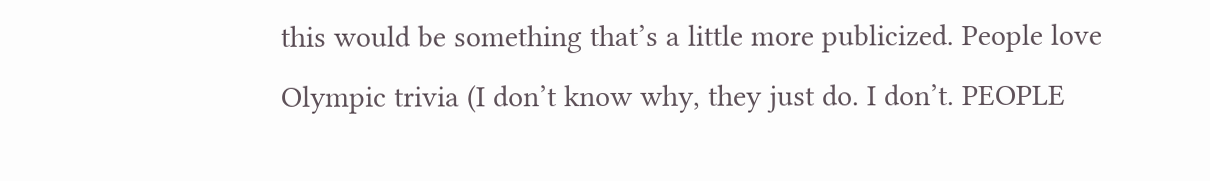this would be something that’s a little more publicized. People love Olympic trivia (I don’t know why, they just do. I don’t. PEOPLE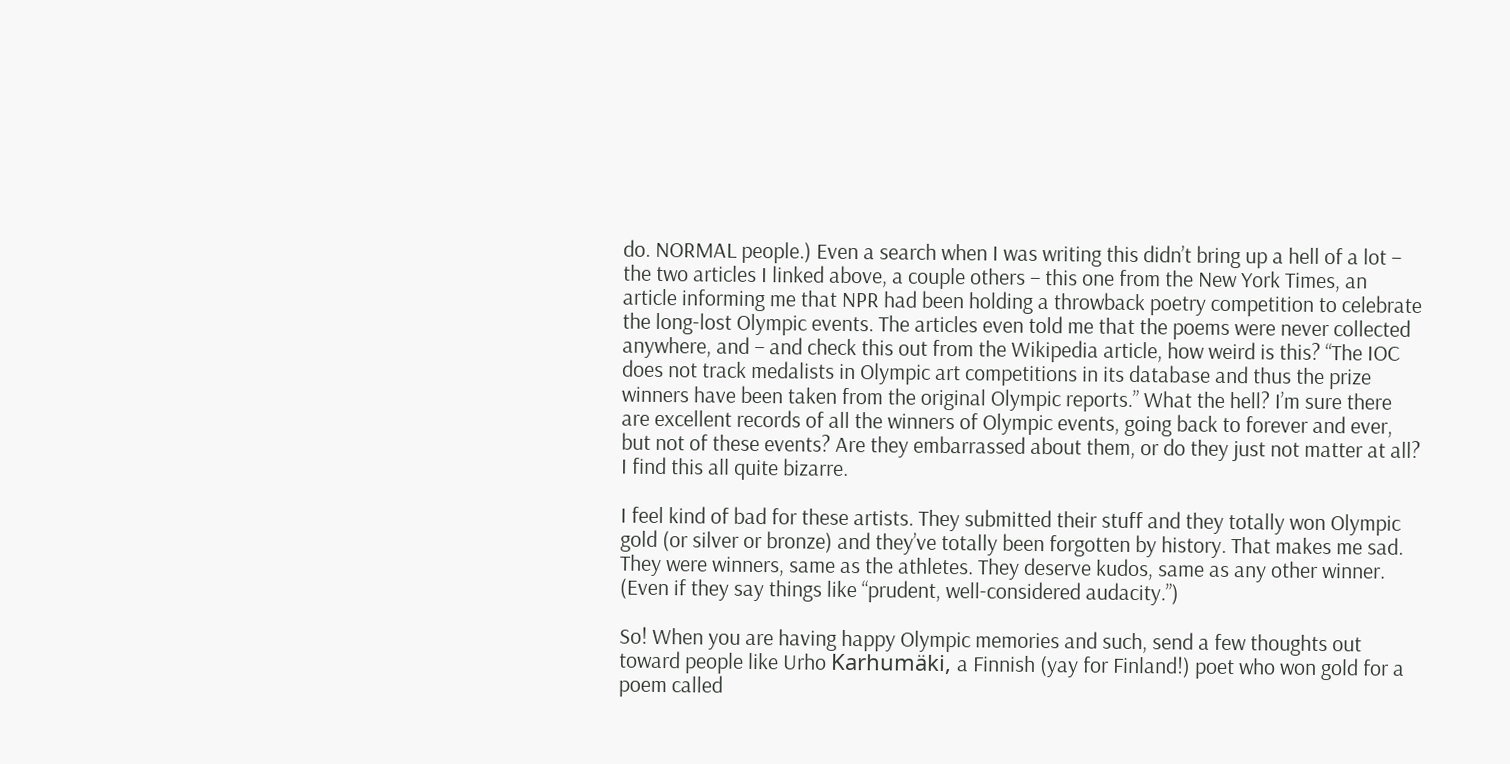do. NORMAL people.) Even a search when I was writing this didn’t bring up a hell of a lot – the two articles I linked above, a couple others – this one from the New York Times, an article informing me that NPR had been holding a throwback poetry competition to celebrate the long-lost Olympic events. The articles even told me that the poems were never collected anywhere, and – and check this out from the Wikipedia article, how weird is this? “The IOC does not track medalists in Olympic art competitions in its database and thus the prize winners have been taken from the original Olympic reports.” What the hell? I’m sure there are excellent records of all the winners of Olympic events, going back to forever and ever, but not of these events? Are they embarrassed about them, or do they just not matter at all? I find this all quite bizarre.

I feel kind of bad for these artists. They submitted their stuff and they totally won Olympic gold (or silver or bronze) and they’ve totally been forgotten by history. That makes me sad. They were winners, same as the athletes. They deserve kudos, same as any other winner. (Even if they say things like “prudent, well-considered audacity.”)

So! When you are having happy Olympic memories and such, send a few thoughts out toward people like Urho Karhumäki, a Finnish (yay for Finland!) poet who won gold for a poem called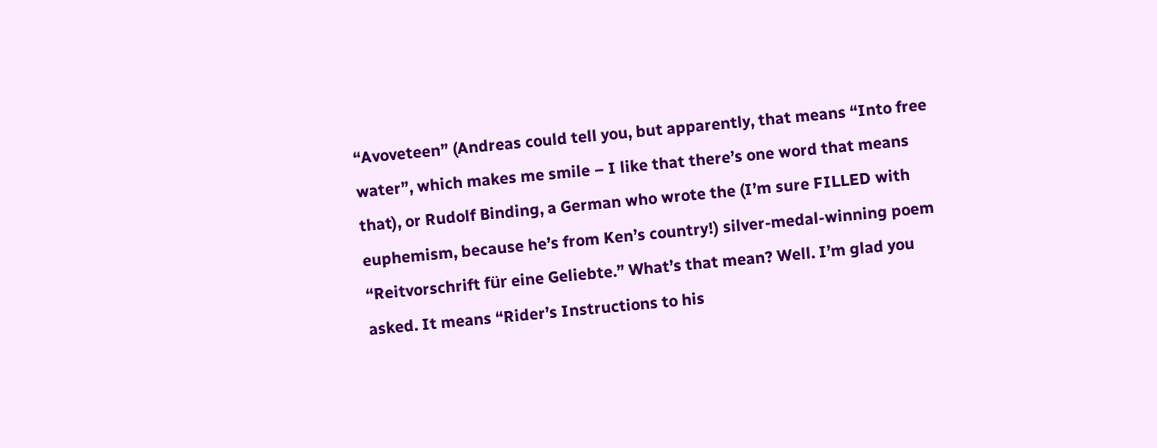“Avoveteen” (Andreas could tell you, but apparently, that means “Into free water”, which makes me smile – I like that there’s one word that means that), or Rudolf Binding, a German who wrote the (I’m sure FILLED with euphemism, because he’s from Ken’s country!) silver-medal-winning poem “Reitvorschrift für eine Geliebte.” What’s that mean? Well. I’m glad you asked. It means “Rider’s Instructions to his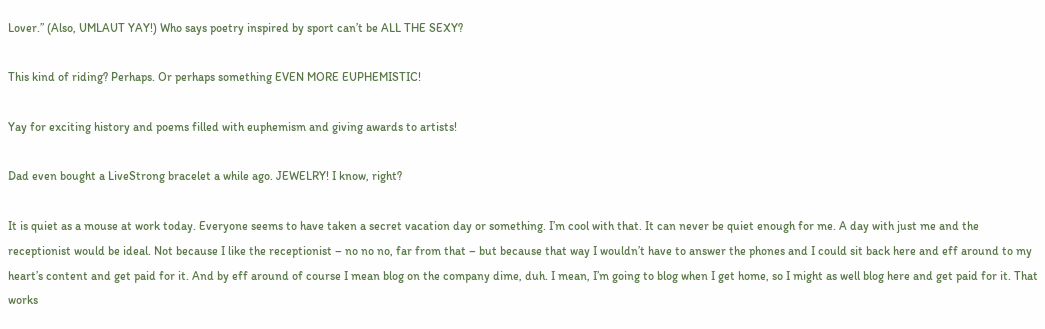Lover.” (Also, UMLAUT YAY!) Who says poetry inspired by sport can’t be ALL THE SEXY?

This kind of riding? Perhaps. Or perhaps something EVEN MORE EUPHEMISTIC!

Yay for exciting history and poems filled with euphemism and giving awards to artists!

Dad even bought a LiveStrong bracelet a while ago. JEWELRY! I know, right?

It is quiet as a mouse at work today. Everyone seems to have taken a secret vacation day or something. I’m cool with that. It can never be quiet enough for me. A day with just me and the receptionist would be ideal. Not because I like the receptionist – no no no, far from that – but because that way I wouldn’t have to answer the phones and I could sit back here and eff around to my heart’s content and get paid for it. And by eff around of course I mean blog on the company dime, duh. I mean, I’m going to blog when I get home, so I might as well blog here and get paid for it. That works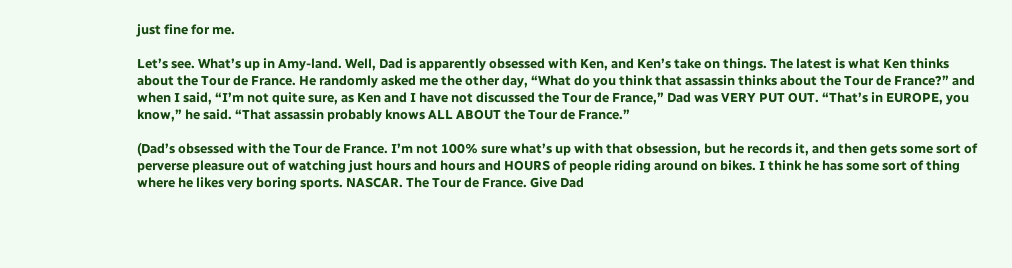just fine for me.

Let’s see. What’s up in Amy-land. Well, Dad is apparently obsessed with Ken, and Ken’s take on things. The latest is what Ken thinks about the Tour de France. He randomly asked me the other day, “What do you think that assassin thinks about the Tour de France?” and when I said, “I’m not quite sure, as Ken and I have not discussed the Tour de France,” Dad was VERY PUT OUT. “That’s in EUROPE, you know,” he said. “That assassin probably knows ALL ABOUT the Tour de France.”

(Dad’s obsessed with the Tour de France. I’m not 100% sure what’s up with that obsession, but he records it, and then gets some sort of perverse pleasure out of watching just hours and hours and HOURS of people riding around on bikes. I think he has some sort of thing where he likes very boring sports. NASCAR. The Tour de France. Give Dad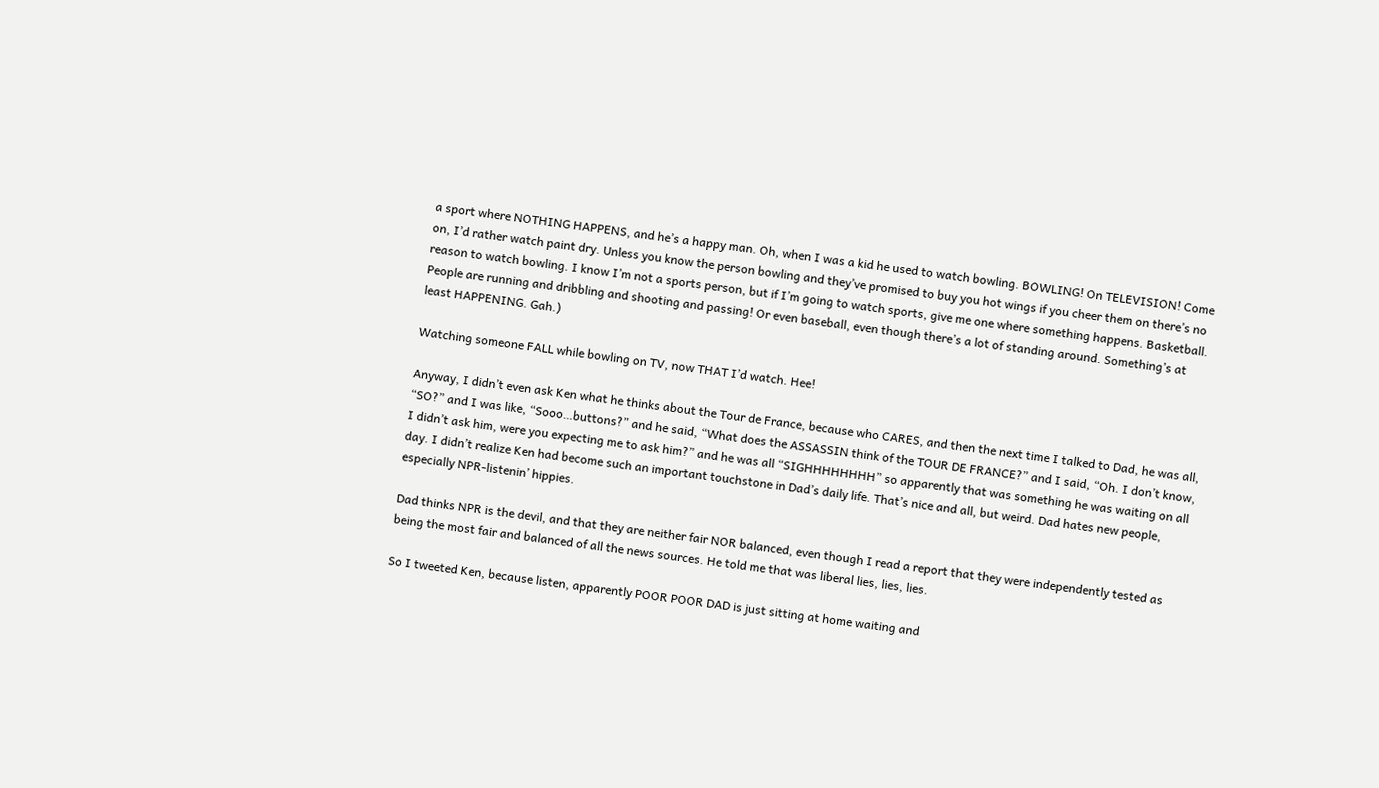a sport where NOTHING HAPPENS, and he’s a happy man. Oh, when I was a kid he used to watch bowling. BOWLING! On TELEVISION! Come on, I’d rather watch paint dry. Unless you know the person bowling and they’ve promised to buy you hot wings if you cheer them on there’s no reason to watch bowling. I know I’m not a sports person, but if I’m going to watch sports, give me one where something happens. Basketball. People are running and dribbling and shooting and passing! Or even baseball, even though there’s a lot of standing around. Something’s at least HAPPENING. Gah.)

Watching someone FALL while bowling on TV, now THAT I’d watch. Hee!

Anyway, I didn’t even ask Ken what he thinks about the Tour de France, because who CARES, and then the next time I talked to Dad, he was all, “SO?” and I was like, “Sooo…buttons?” and he said, “What does the ASSASSIN think of the TOUR DE FRANCE?” and I said, “Oh. I don’t know, I didn’t ask him, were you expecting me to ask him?” and he was all “SIGHHHHHHHH” so apparently that was something he was waiting on all day. I didn’t realize Ken had become such an important touchstone in Dad’s daily life. That’s nice and all, but weird. Dad hates new people, especially NPR-listenin’ hippies.

Dad thinks NPR is the devil, and that they are neither fair NOR balanced, even though I read a report that they were independently tested as being the most fair and balanced of all the news sources. He told me that was liberal lies, lies, lies.

So I tweeted Ken, because listen, apparently POOR POOR DAD is just sitting at home waiting and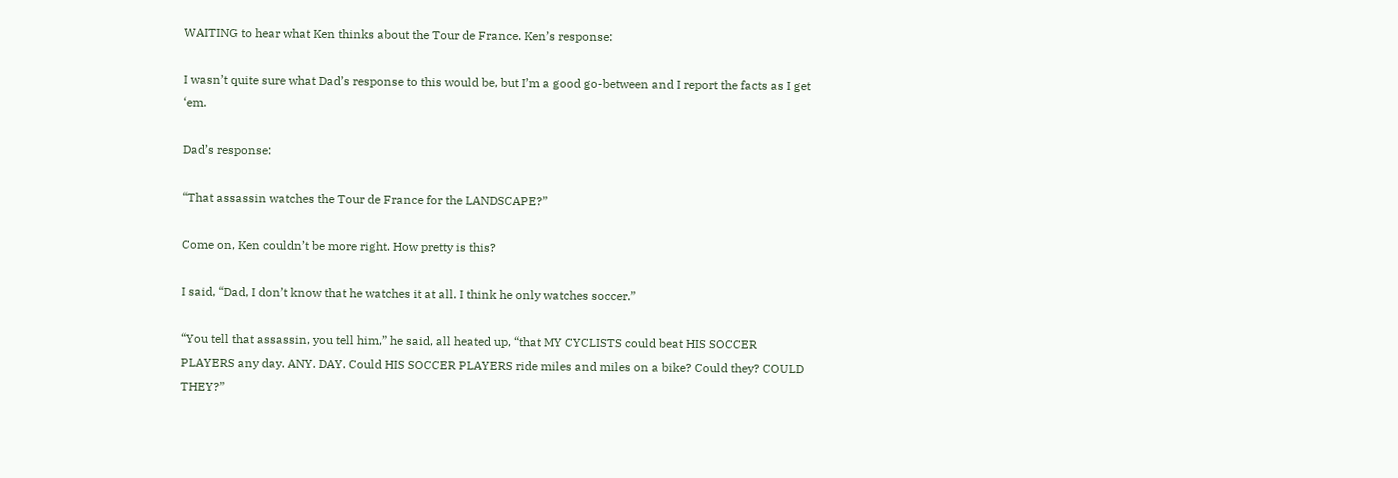WAITING to hear what Ken thinks about the Tour de France. Ken’s response:

I wasn’t quite sure what Dad’s response to this would be, but I’m a good go-between and I report the facts as I get ‘em.

Dad’s response:

“That assassin watches the Tour de France for the LANDSCAPE?”

Come on, Ken couldn’t be more right. How pretty is this?

I said, “Dad, I don’t know that he watches it at all. I think he only watches soccer.”

“You tell that assassin, you tell him,” he said, all heated up, “that MY CYCLISTS could beat HIS SOCCER PLAYERS any day. ANY. DAY. Could HIS SOCCER PLAYERS ride miles and miles on a bike? Could they? COULD THEY?”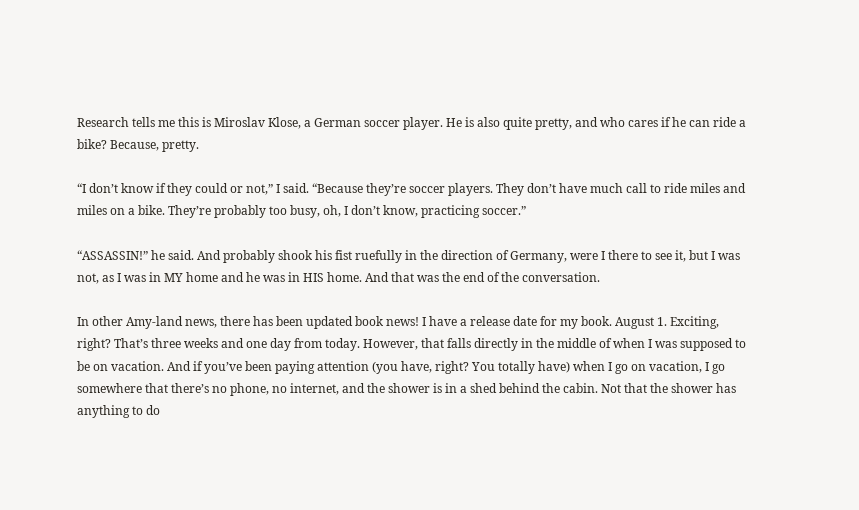Research tells me this is Miroslav Klose, a German soccer player. He is also quite pretty, and who cares if he can ride a bike? Because, pretty.

“I don’t know if they could or not,” I said. “Because they’re soccer players. They don’t have much call to ride miles and miles on a bike. They’re probably too busy, oh, I don’t know, practicing soccer.”

“ASSASSIN!” he said. And probably shook his fist ruefully in the direction of Germany, were I there to see it, but I was not, as I was in MY home and he was in HIS home. And that was the end of the conversation.

In other Amy-land news, there has been updated book news! I have a release date for my book. August 1. Exciting, right? That’s three weeks and one day from today. However, that falls directly in the middle of when I was supposed to be on vacation. And if you’ve been paying attention (you have, right? You totally have) when I go on vacation, I go somewhere that there’s no phone, no internet, and the shower is in a shed behind the cabin. Not that the shower has anything to do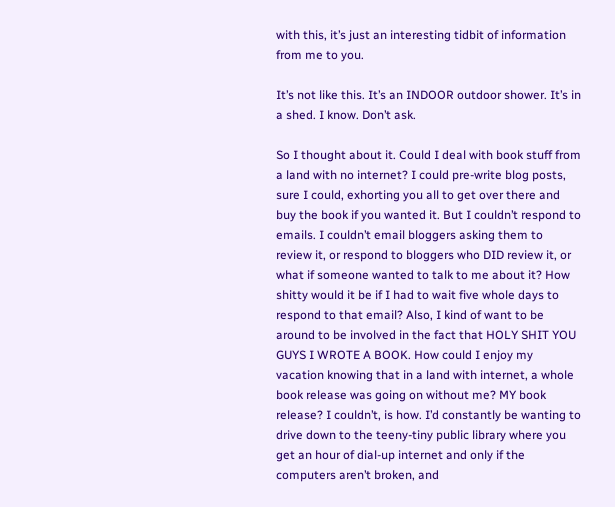with this, it’s just an interesting tidbit of information from me to you.

It’s not like this. It’s an INDOOR outdoor shower. It’s in a shed. I know. Don’t ask.

So I thought about it. Could I deal with book stuff from a land with no internet? I could pre-write blog posts, sure I could, exhorting you all to get over there and buy the book if you wanted it. But I couldn’t respond to emails. I couldn’t email bloggers asking them to review it, or respond to bloggers who DID review it, or what if someone wanted to talk to me about it? How shitty would it be if I had to wait five whole days to respond to that email? Also, I kind of want to be around to be involved in the fact that HOLY SHIT YOU GUYS I WROTE A BOOK. How could I enjoy my vacation knowing that in a land with internet, a whole book release was going on without me? MY book release? I couldn’t, is how. I’d constantly be wanting to drive down to the teeny-tiny public library where you get an hour of dial-up internet and only if the computers aren’t broken, and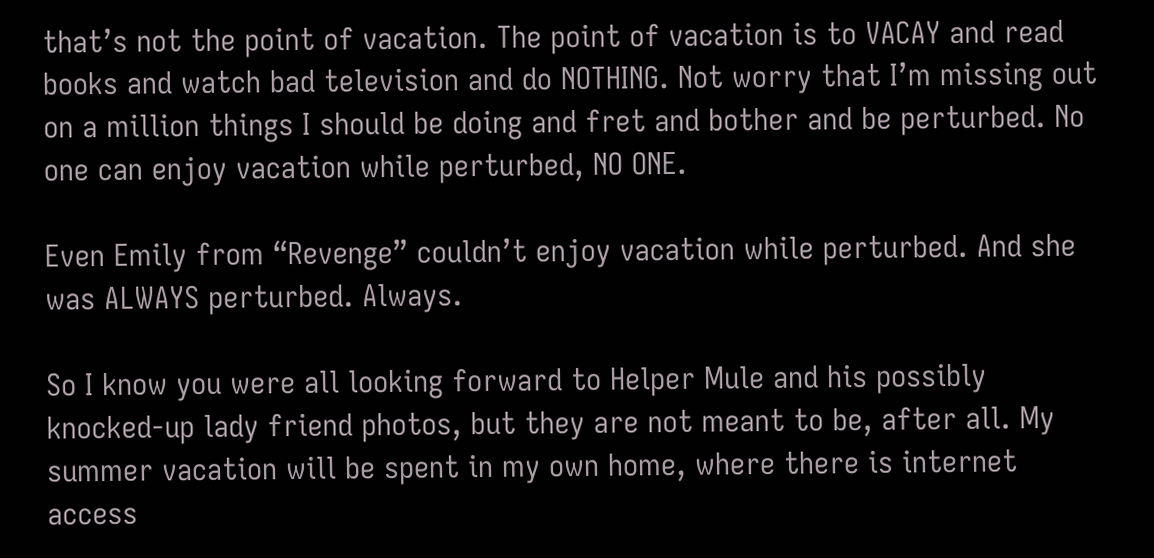that’s not the point of vacation. The point of vacation is to VACAY and read books and watch bad television and do NOTHING. Not worry that I’m missing out on a million things I should be doing and fret and bother and be perturbed. No one can enjoy vacation while perturbed, NO ONE.

Even Emily from “Revenge” couldn’t enjoy vacation while perturbed. And she was ALWAYS perturbed. Always.

So I know you were all looking forward to Helper Mule and his possibly knocked-up lady friend photos, but they are not meant to be, after all. My summer vacation will be spent in my own home, where there is internet access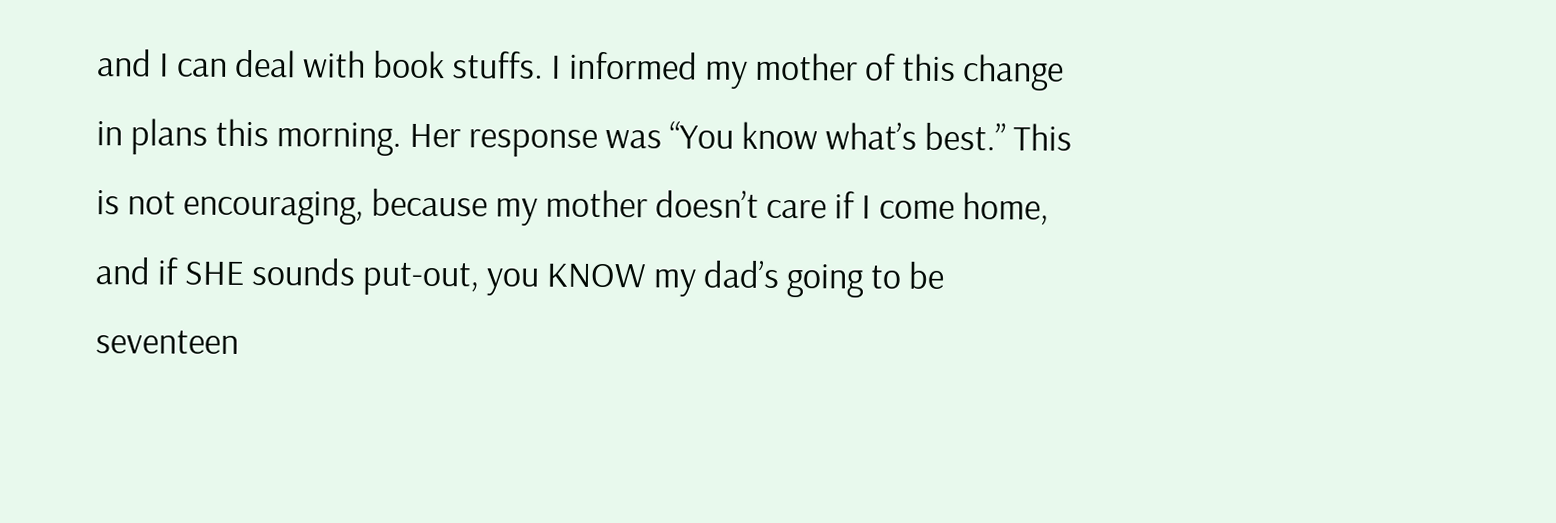and I can deal with book stuffs. I informed my mother of this change in plans this morning. Her response was “You know what’s best.” This is not encouraging, because my mother doesn’t care if I come home, and if SHE sounds put-out, you KNOW my dad’s going to be seventeen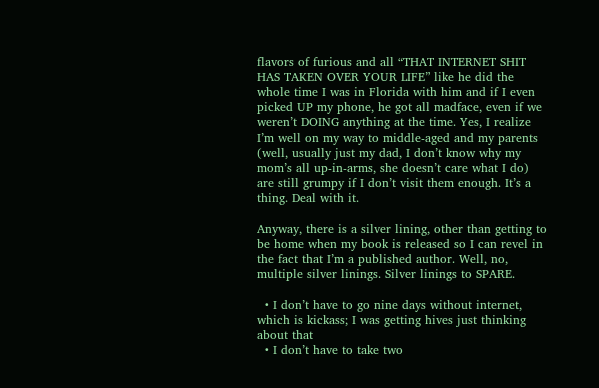flavors of furious and all “THAT INTERNET SHIT HAS TAKEN OVER YOUR LIFE” like he did the whole time I was in Florida with him and if I even picked UP my phone, he got all madface, even if we weren’t DOING anything at the time. Yes, I realize I’m well on my way to middle-aged and my parents (well, usually just my dad, I don’t know why my mom’s all up-in-arms, she doesn’t care what I do) are still grumpy if I don’t visit them enough. It’s a thing. Deal with it.

Anyway, there is a silver lining, other than getting to be home when my book is released so I can revel in the fact that I’m a published author. Well, no, multiple silver linings. Silver linings to SPARE.

  • I don’t have to go nine days without internet, which is kickass; I was getting hives just thinking about that
  • I don’t have to take two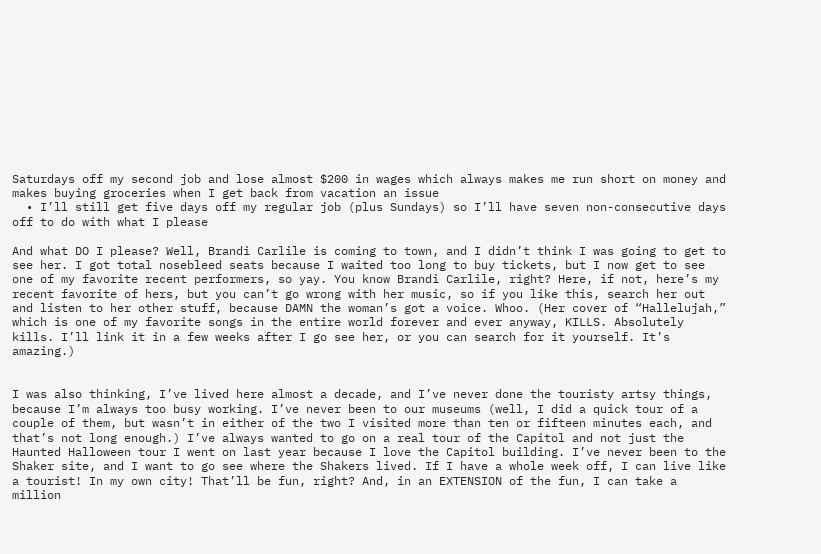Saturdays off my second job and lose almost $200 in wages which always makes me run short on money and makes buying groceries when I get back from vacation an issue
  • I’ll still get five days off my regular job (plus Sundays) so I’ll have seven non-consecutive days off to do with what I please

And what DO I please? Well, Brandi Carlile is coming to town, and I didn’t think I was going to get to see her. I got total nosebleed seats because I waited too long to buy tickets, but I now get to see one of my favorite recent performers, so yay. You know Brandi Carlile, right? Here, if not, here’s my recent favorite of hers, but you can’t go wrong with her music, so if you like this, search her out and listen to her other stuff, because DAMN the woman’s got a voice. Whoo. (Her cover of “Hallelujah,” which is one of my favorite songs in the entire world forever and ever anyway, KILLS. Absolutely kills. I’ll link it in a few weeks after I go see her, or you can search for it yourself. It’s amazing.)


I was also thinking, I’ve lived here almost a decade, and I’ve never done the touristy artsy things, because I’m always too busy working. I’ve never been to our museums (well, I did a quick tour of a couple of them, but wasn’t in either of the two I visited more than ten or fifteen minutes each, and that’s not long enough.) I’ve always wanted to go on a real tour of the Capitol and not just the Haunted Halloween tour I went on last year because I love the Capitol building. I’ve never been to the Shaker site, and I want to go see where the Shakers lived. If I have a whole week off, I can live like a tourist! In my own city! That’ll be fun, right? And, in an EXTENSION of the fun, I can take a million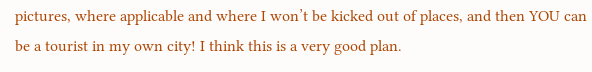pictures, where applicable and where I won’t be kicked out of places, and then YOU can be a tourist in my own city! I think this is a very good plan.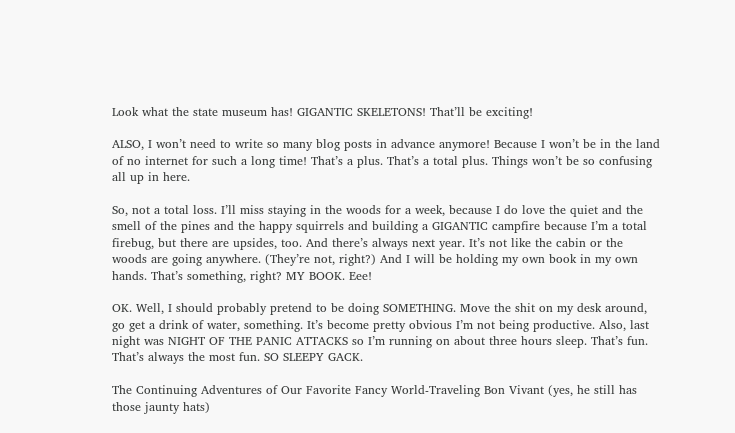Look what the state museum has! GIGANTIC SKELETONS! That’ll be exciting!

ALSO, I won’t need to write so many blog posts in advance anymore! Because I won’t be in the land of no internet for such a long time! That’s a plus. That’s a total plus. Things won’t be so confusing all up in here.

So, not a total loss. I’ll miss staying in the woods for a week, because I do love the quiet and the smell of the pines and the happy squirrels and building a GIGANTIC campfire because I’m a total firebug, but there are upsides, too. And there’s always next year. It’s not like the cabin or the woods are going anywhere. (They’re not, right?) And I will be holding my own book in my own hands. That’s something, right? MY BOOK. Eee!

OK. Well, I should probably pretend to be doing SOMETHING. Move the shit on my desk around, go get a drink of water, something. It’s become pretty obvious I’m not being productive. Also, last night was NIGHT OF THE PANIC ATTACKS so I’m running on about three hours sleep. That’s fun. That’s always the most fun. SO SLEEPY GACK.

The Continuing Adventures of Our Favorite Fancy World-Traveling Bon Vivant (yes, he still has those jaunty hats)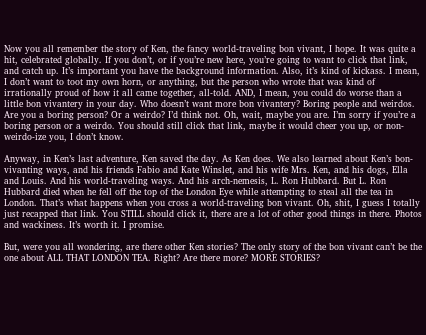Now you all remember the story of Ken, the fancy world-traveling bon vivant, I hope. It was quite a hit, celebrated globally. If you don’t, or if you’re new here, you’re going to want to click that link, and catch up. It’s important you have the background information. Also, it’s kind of kickass. I mean, I don’t want to toot my own horn, or anything, but the person who wrote that was kind of irrationally proud of how it all came together, all-told. AND, I mean, you could do worse than a little bon vivantery in your day. Who doesn’t want more bon vivantery? Boring people and weirdos. Are you a boring person? Or a weirdo? I’d think not. Oh, wait, maybe you are. I’m sorry if you’re a boring person or a weirdo. You should still click that link, maybe it would cheer you up, or non-weirdo-ize you, I don’t know.

Anyway, in Ken’s last adventure, Ken saved the day. As Ken does. We also learned about Ken’s bon-vivanting ways, and his friends Fabio and Kate Winslet, and his wife Mrs. Ken, and his dogs, Ella and Louis. And his world-traveling ways. And his arch-nemesis, L. Ron Hubbard. But L. Ron Hubbard died when he fell off the top of the London Eye while attempting to steal all the tea in London. That’s what happens when you cross a world-traveling bon vivant. Oh, shit, I guess I totally just recapped that link. You STILL should click it, there are a lot of other good things in there. Photos and wackiness. It’s worth it. I promise.

But, were you all wondering, are there other Ken stories? The only story of the bon vivant can’t be the one about ALL THAT LONDON TEA. Right? Are there more? MORE STORIES?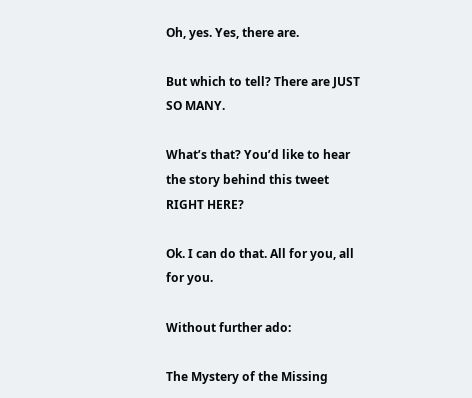Oh, yes. Yes, there are.

But which to tell? There are JUST SO MANY.

What’s that? You’d like to hear the story behind this tweet RIGHT HERE?

Ok. I can do that. All for you, all for you.

Without further ado:

The Mystery of the Missing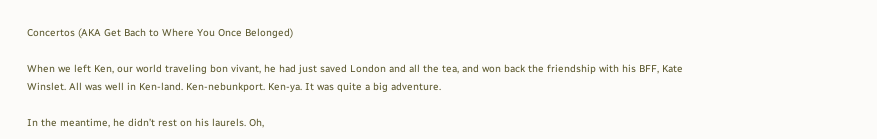Concertos (AKA Get Bach to Where You Once Belonged)

When we left Ken, our world traveling bon vivant, he had just saved London and all the tea, and won back the friendship with his BFF, Kate Winslet. All was well in Ken-land. Ken-nebunkport. Ken-ya. It was quite a big adventure.

In the meantime, he didn’t rest on his laurels. Oh,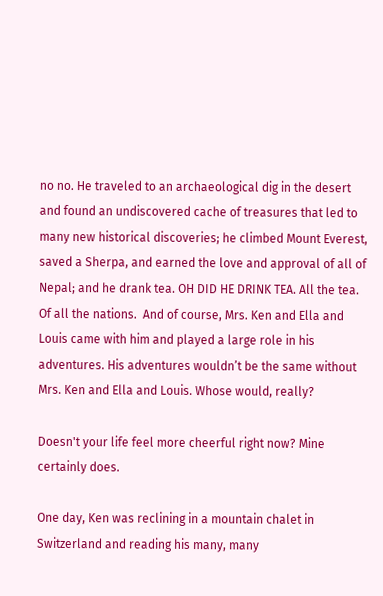no no. He traveled to an archaeological dig in the desert and found an undiscovered cache of treasures that led to many new historical discoveries; he climbed Mount Everest, saved a Sherpa, and earned the love and approval of all of Nepal; and he drank tea. OH DID HE DRINK TEA. All the tea. Of all the nations.  And of course, Mrs. Ken and Ella and Louis came with him and played a large role in his adventures. His adventures wouldn’t be the same without Mrs. Ken and Ella and Louis. Whose would, really?

Doesn't your life feel more cheerful right now? Mine certainly does.

One day, Ken was reclining in a mountain chalet in Switzerland and reading his many, many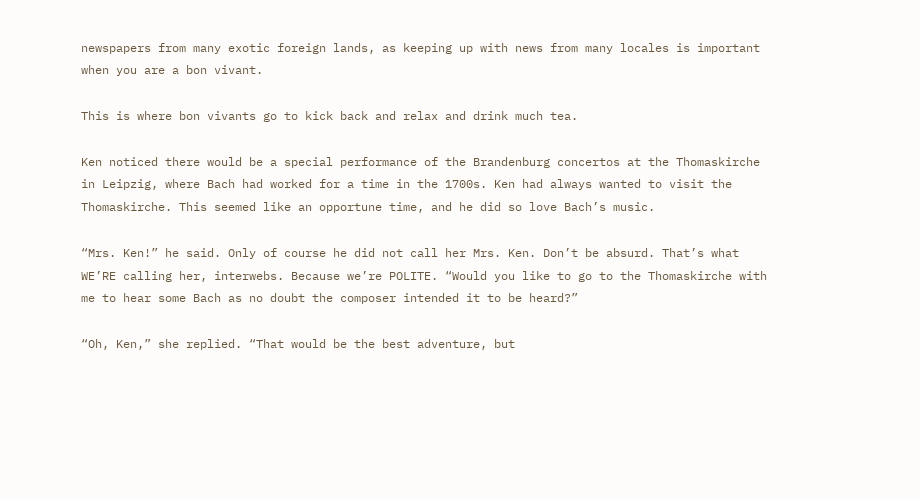newspapers from many exotic foreign lands, as keeping up with news from many locales is important when you are a bon vivant.

This is where bon vivants go to kick back and relax and drink much tea.

Ken noticed there would be a special performance of the Brandenburg concertos at the Thomaskirche in Leipzig, where Bach had worked for a time in the 1700s. Ken had always wanted to visit the Thomaskirche. This seemed like an opportune time, and he did so love Bach’s music.

“Mrs. Ken!” he said. Only of course he did not call her Mrs. Ken. Don’t be absurd. That’s what WE’RE calling her, interwebs. Because we’re POLITE. “Would you like to go to the Thomaskirche with me to hear some Bach as no doubt the composer intended it to be heard?”

“Oh, Ken,” she replied. “That would be the best adventure, but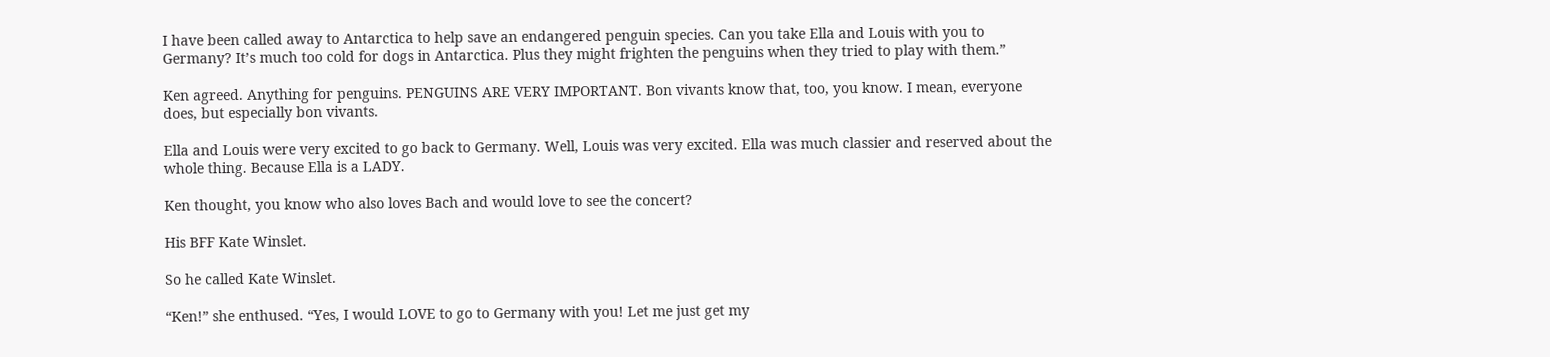I have been called away to Antarctica to help save an endangered penguin species. Can you take Ella and Louis with you to Germany? It’s much too cold for dogs in Antarctica. Plus they might frighten the penguins when they tried to play with them.”

Ken agreed. Anything for penguins. PENGUINS ARE VERY IMPORTANT. Bon vivants know that, too, you know. I mean, everyone does, but especially bon vivants.

Ella and Louis were very excited to go back to Germany. Well, Louis was very excited. Ella was much classier and reserved about the whole thing. Because Ella is a LADY.

Ken thought, you know who also loves Bach and would love to see the concert?

His BFF Kate Winslet.

So he called Kate Winslet.

“Ken!” she enthused. “Yes, I would LOVE to go to Germany with you! Let me just get my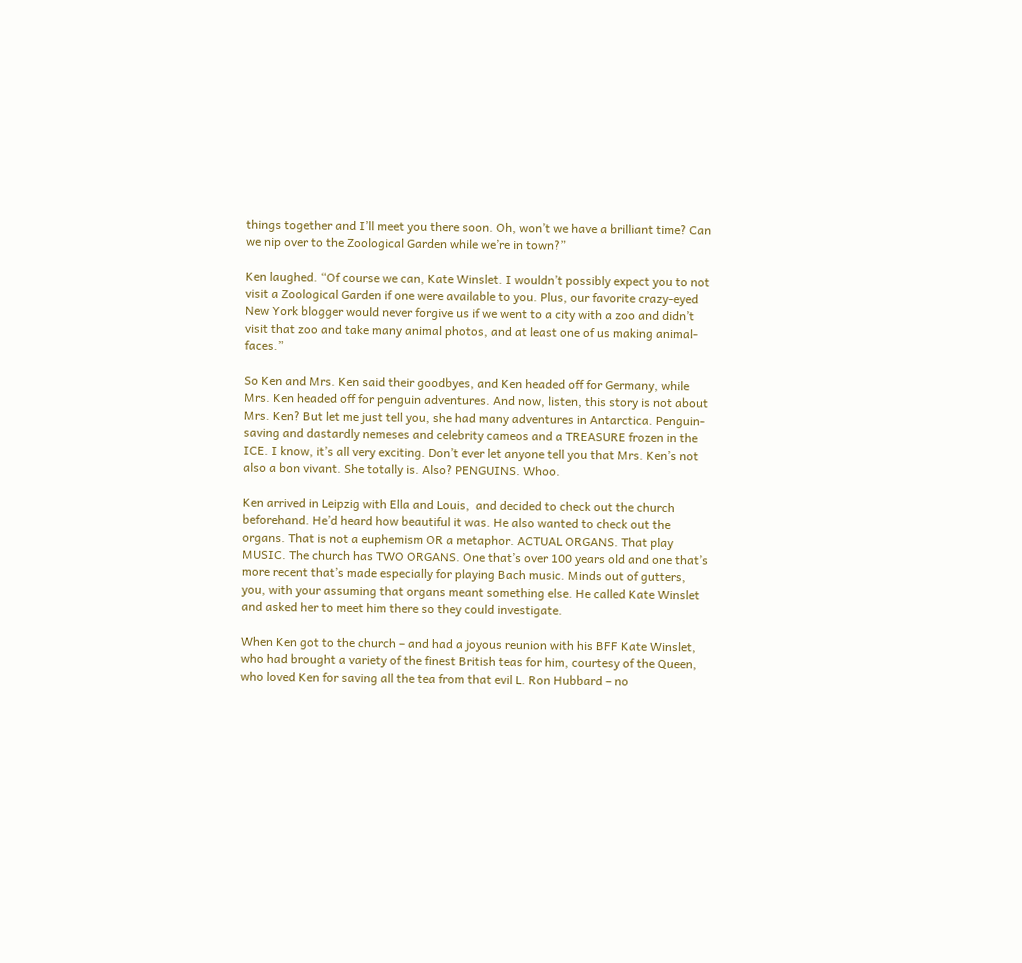things together and I’ll meet you there soon. Oh, won’t we have a brilliant time? Can we nip over to the Zoological Garden while we’re in town?”

Ken laughed. “Of course we can, Kate Winslet. I wouldn’t possibly expect you to not visit a Zoological Garden if one were available to you. Plus, our favorite crazy-eyed New York blogger would never forgive us if we went to a city with a zoo and didn’t visit that zoo and take many animal photos, and at least one of us making animal-faces.”

So Ken and Mrs. Ken said their goodbyes, and Ken headed off for Germany, while Mrs. Ken headed off for penguin adventures. And now, listen, this story is not about Mrs. Ken? But let me just tell you, she had many adventures in Antarctica. Penguin-saving and dastardly nemeses and celebrity cameos and a TREASURE frozen in the ICE. I know, it’s all very exciting. Don’t ever let anyone tell you that Mrs. Ken’s not also a bon vivant. She totally is. Also? PENGUINS. Whoo.

Ken arrived in Leipzig with Ella and Louis,  and decided to check out the church beforehand. He’d heard how beautiful it was. He also wanted to check out the organs. That is not a euphemism OR a metaphor. ACTUAL ORGANS. That play MUSIC. The church has TWO ORGANS. One that’s over 100 years old and one that’s more recent that’s made especially for playing Bach music. Minds out of gutters, you, with your assuming that organs meant something else. He called Kate Winslet and asked her to meet him there so they could investigate.

When Ken got to the church – and had a joyous reunion with his BFF Kate Winslet, who had brought a variety of the finest British teas for him, courtesy of the Queen, who loved Ken for saving all the tea from that evil L. Ron Hubbard – no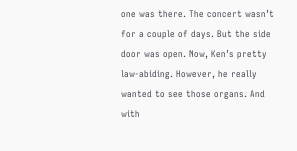one was there. The concert wasn’t for a couple of days. But the side door was open. Now, Ken’s pretty law-abiding. However, he really wanted to see those organs. And with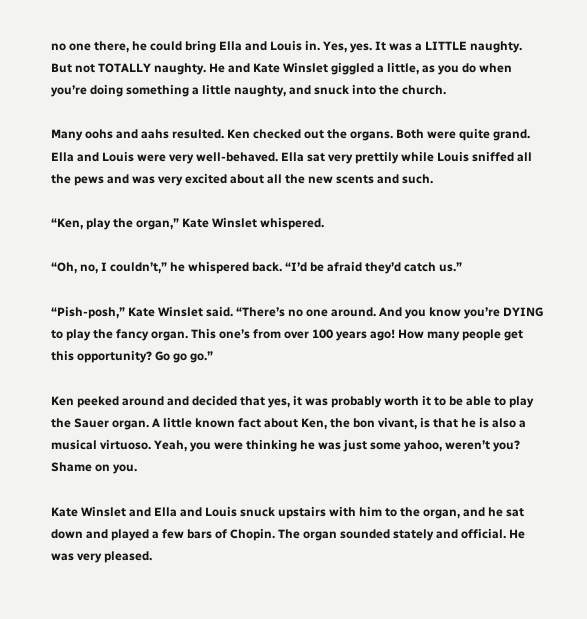no one there, he could bring Ella and Louis in. Yes, yes. It was a LITTLE naughty. But not TOTALLY naughty. He and Kate Winslet giggled a little, as you do when you’re doing something a little naughty, and snuck into the church.

Many oohs and aahs resulted. Ken checked out the organs. Both were quite grand. Ella and Louis were very well-behaved. Ella sat very prettily while Louis sniffed all the pews and was very excited about all the new scents and such.

“Ken, play the organ,” Kate Winslet whispered.

“Oh, no, I couldn’t,” he whispered back. “I’d be afraid they’d catch us.”

“Pish-posh,” Kate Winslet said. “There’s no one around. And you know you’re DYING to play the fancy organ. This one’s from over 100 years ago! How many people get this opportunity? Go go go.”

Ken peeked around and decided that yes, it was probably worth it to be able to play the Sauer organ. A little known fact about Ken, the bon vivant, is that he is also a musical virtuoso. Yeah, you were thinking he was just some yahoo, weren’t you? Shame on you.

Kate Winslet and Ella and Louis snuck upstairs with him to the organ, and he sat down and played a few bars of Chopin. The organ sounded stately and official. He was very pleased.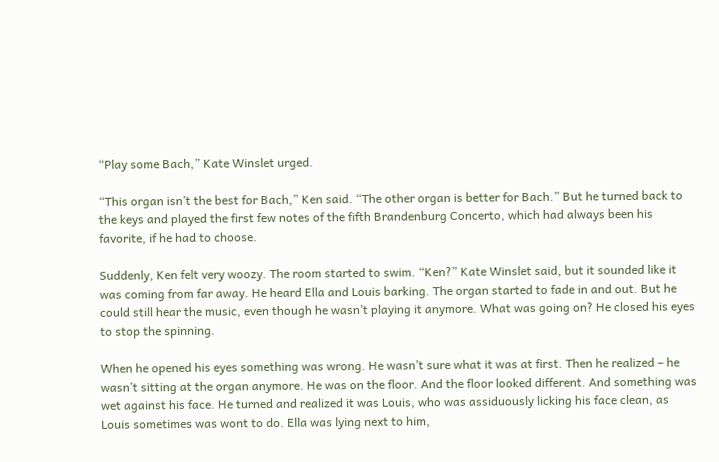“Play some Bach,” Kate Winslet urged.

“This organ isn’t the best for Bach,” Ken said. “The other organ is better for Bach.” But he turned back to the keys and played the first few notes of the fifth Brandenburg Concerto, which had always been his favorite, if he had to choose.

Suddenly, Ken felt very woozy. The room started to swim. “Ken?” Kate Winslet said, but it sounded like it was coming from far away. He heard Ella and Louis barking. The organ started to fade in and out. But he could still hear the music, even though he wasn’t playing it anymore. What was going on? He closed his eyes to stop the spinning.

When he opened his eyes something was wrong. He wasn’t sure what it was at first. Then he realized – he wasn’t sitting at the organ anymore. He was on the floor. And the floor looked different. And something was wet against his face. He turned and realized it was Louis, who was assiduously licking his face clean, as Louis sometimes was wont to do. Ella was lying next to him,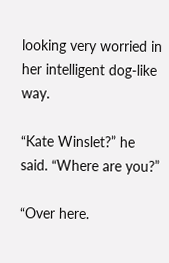looking very worried in her intelligent dog-like way.

“Kate Winslet?” he said. “Where are you?”

“Over here.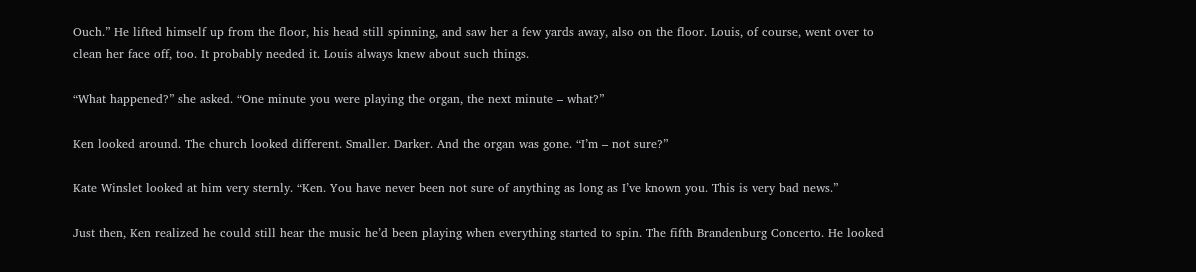Ouch.” He lifted himself up from the floor, his head still spinning, and saw her a few yards away, also on the floor. Louis, of course, went over to clean her face off, too. It probably needed it. Louis always knew about such things.

“What happened?” she asked. “One minute you were playing the organ, the next minute – what?”

Ken looked around. The church looked different. Smaller. Darker. And the organ was gone. “I’m – not sure?”

Kate Winslet looked at him very sternly. “Ken. You have never been not sure of anything as long as I’ve known you. This is very bad news.”

Just then, Ken realized he could still hear the music he’d been playing when everything started to spin. The fifth Brandenburg Concerto. He looked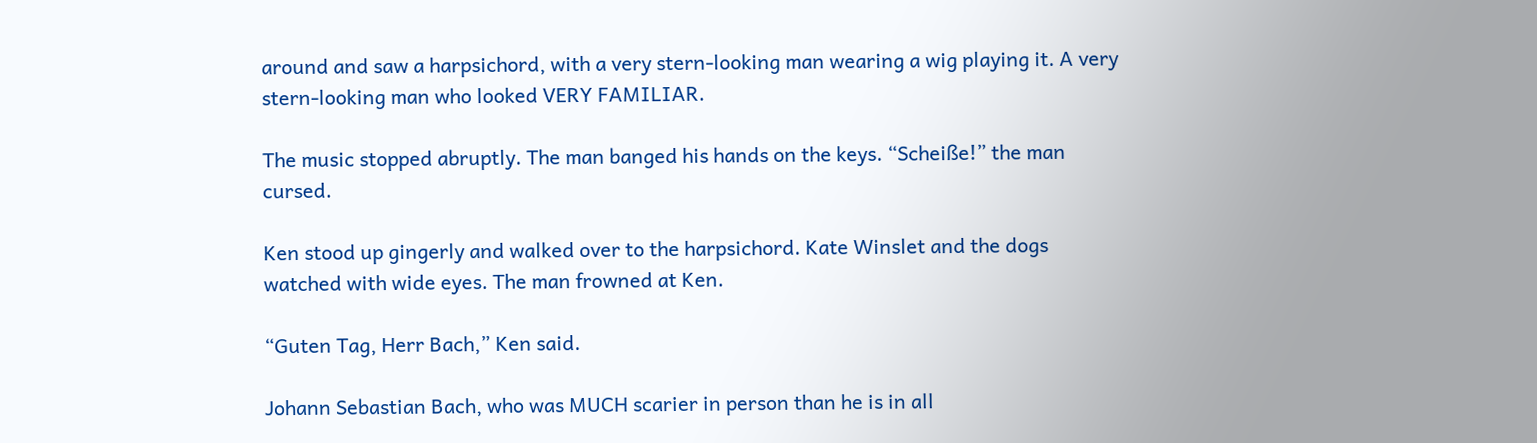around and saw a harpsichord, with a very stern-looking man wearing a wig playing it. A very stern-looking man who looked VERY FAMILIAR.

The music stopped abruptly. The man banged his hands on the keys. “Scheiße!” the man cursed.

Ken stood up gingerly and walked over to the harpsichord. Kate Winslet and the dogs watched with wide eyes. The man frowned at Ken.

“Guten Tag, Herr Bach,” Ken said.

Johann Sebastian Bach, who was MUCH scarier in person than he is in all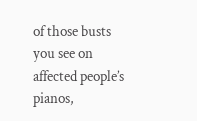of those busts you see on affected people’s pianos,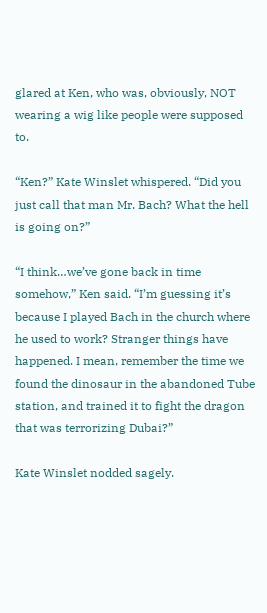glared at Ken, who was, obviously, NOT wearing a wig like people were supposed to.

“Ken?” Kate Winslet whispered. “Did you just call that man Mr. Bach? What the hell is going on?”

“I think…we’ve gone back in time somehow,” Ken said. “I’m guessing it’s because I played Bach in the church where he used to work? Stranger things have happened. I mean, remember the time we found the dinosaur in the abandoned Tube station, and trained it to fight the dragon that was terrorizing Dubai?”

Kate Winslet nodded sagely.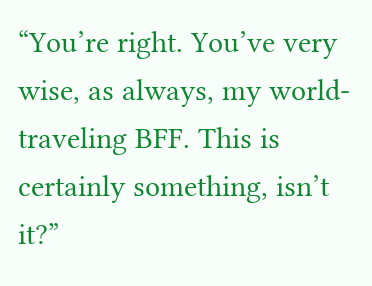“You’re right. You’ve very wise, as always, my world-traveling BFF. This is certainly something, isn’t it?”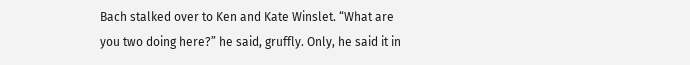Bach stalked over to Ken and Kate Winslet. “What are you two doing here?” he said, gruffly. Only, he said it in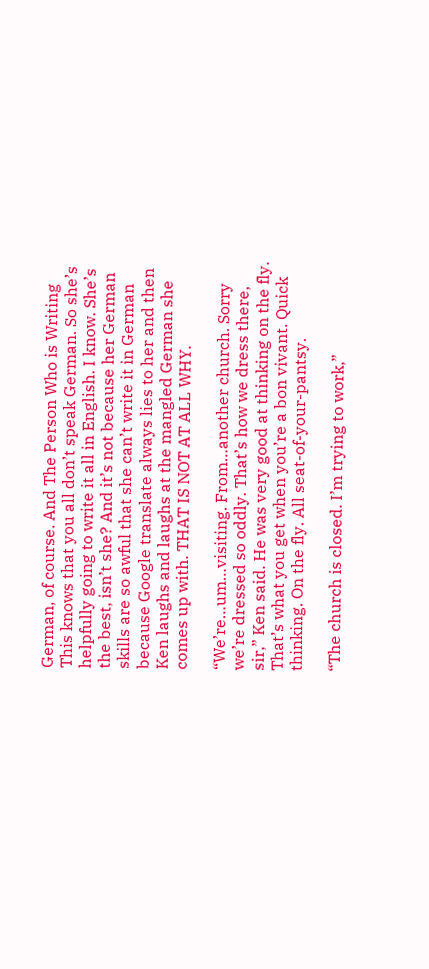German, of course. And The Person Who is Writing This knows that you all don’t speak German. So she’s helpfully going to write it all in English. I know. She’s the best, isn’t she? And it’s not because her German skills are so awful that she can’t write it in German because Google translate always lies to her and then Ken laughs and laughs at the mangled German she comes up with. THAT IS NOT AT ALL WHY.

“We’re…um…visiting. From…another church. Sorry we’re dressed so oddly. That’s how we dress there, sir,” Ken said. He was very good at thinking on the fly. That’s what you get when you’re a bon vivant. Quick thinking. On the fly. All seat-of-your-pantsy.

“The church is closed. I’m trying to work,”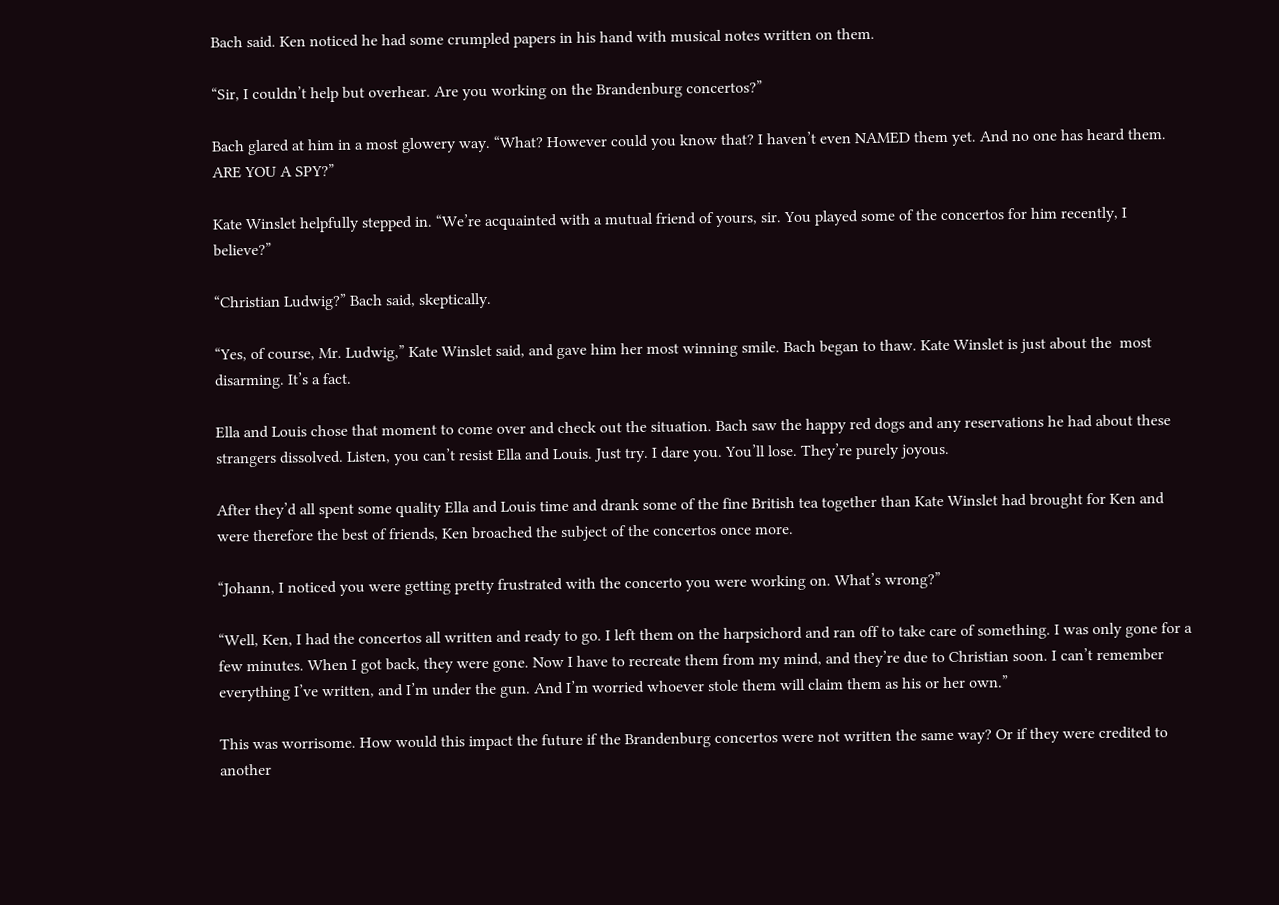Bach said. Ken noticed he had some crumpled papers in his hand with musical notes written on them.

“Sir, I couldn’t help but overhear. Are you working on the Brandenburg concertos?”

Bach glared at him in a most glowery way. “What? However could you know that? I haven’t even NAMED them yet. And no one has heard them. ARE YOU A SPY?”

Kate Winslet helpfully stepped in. “We’re acquainted with a mutual friend of yours, sir. You played some of the concertos for him recently, I believe?”

“Christian Ludwig?” Bach said, skeptically.

“Yes, of course, Mr. Ludwig,” Kate Winslet said, and gave him her most winning smile. Bach began to thaw. Kate Winslet is just about the  most disarming. It’s a fact.

Ella and Louis chose that moment to come over and check out the situation. Bach saw the happy red dogs and any reservations he had about these strangers dissolved. Listen, you can’t resist Ella and Louis. Just try. I dare you. You’ll lose. They’re purely joyous.

After they’d all spent some quality Ella and Louis time and drank some of the fine British tea together than Kate Winslet had brought for Ken and were therefore the best of friends, Ken broached the subject of the concertos once more.

“Johann, I noticed you were getting pretty frustrated with the concerto you were working on. What’s wrong?”

“Well, Ken, I had the concertos all written and ready to go. I left them on the harpsichord and ran off to take care of something. I was only gone for a few minutes. When I got back, they were gone. Now I have to recreate them from my mind, and they’re due to Christian soon. I can’t remember everything I’ve written, and I’m under the gun. And I’m worried whoever stole them will claim them as his or her own.”

This was worrisome. How would this impact the future if the Brandenburg concertos were not written the same way? Or if they were credited to another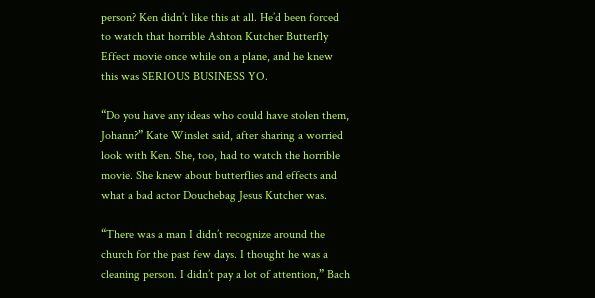person? Ken didn’t like this at all. He’d been forced to watch that horrible Ashton Kutcher Butterfly Effect movie once while on a plane, and he knew this was SERIOUS BUSINESS YO.

“Do you have any ideas who could have stolen them, Johann?” Kate Winslet said, after sharing a worried look with Ken. She, too, had to watch the horrible movie. She knew about butterflies and effects and what a bad actor Douchebag Jesus Kutcher was.

“There was a man I didn’t recognize around the church for the past few days. I thought he was a cleaning person. I didn’t pay a lot of attention,” Bach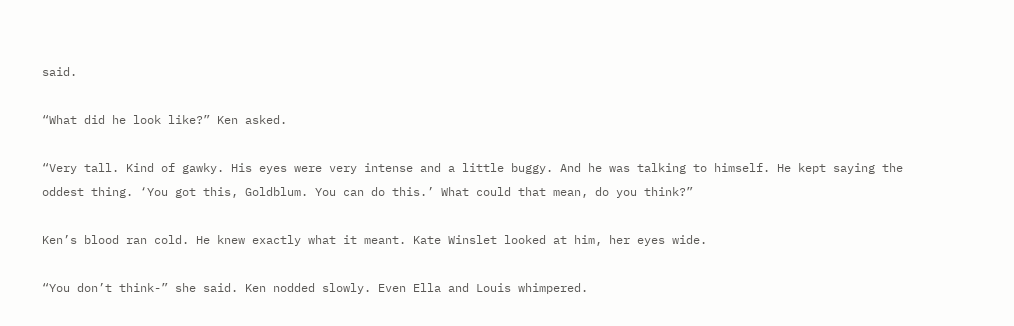said.

“What did he look like?” Ken asked.

“Very tall. Kind of gawky. His eyes were very intense and a little buggy. And he was talking to himself. He kept saying the oddest thing. ‘You got this, Goldblum. You can do this.’ What could that mean, do you think?”

Ken’s blood ran cold. He knew exactly what it meant. Kate Winslet looked at him, her eyes wide.

“You don’t think-” she said. Ken nodded slowly. Even Ella and Louis whimpered.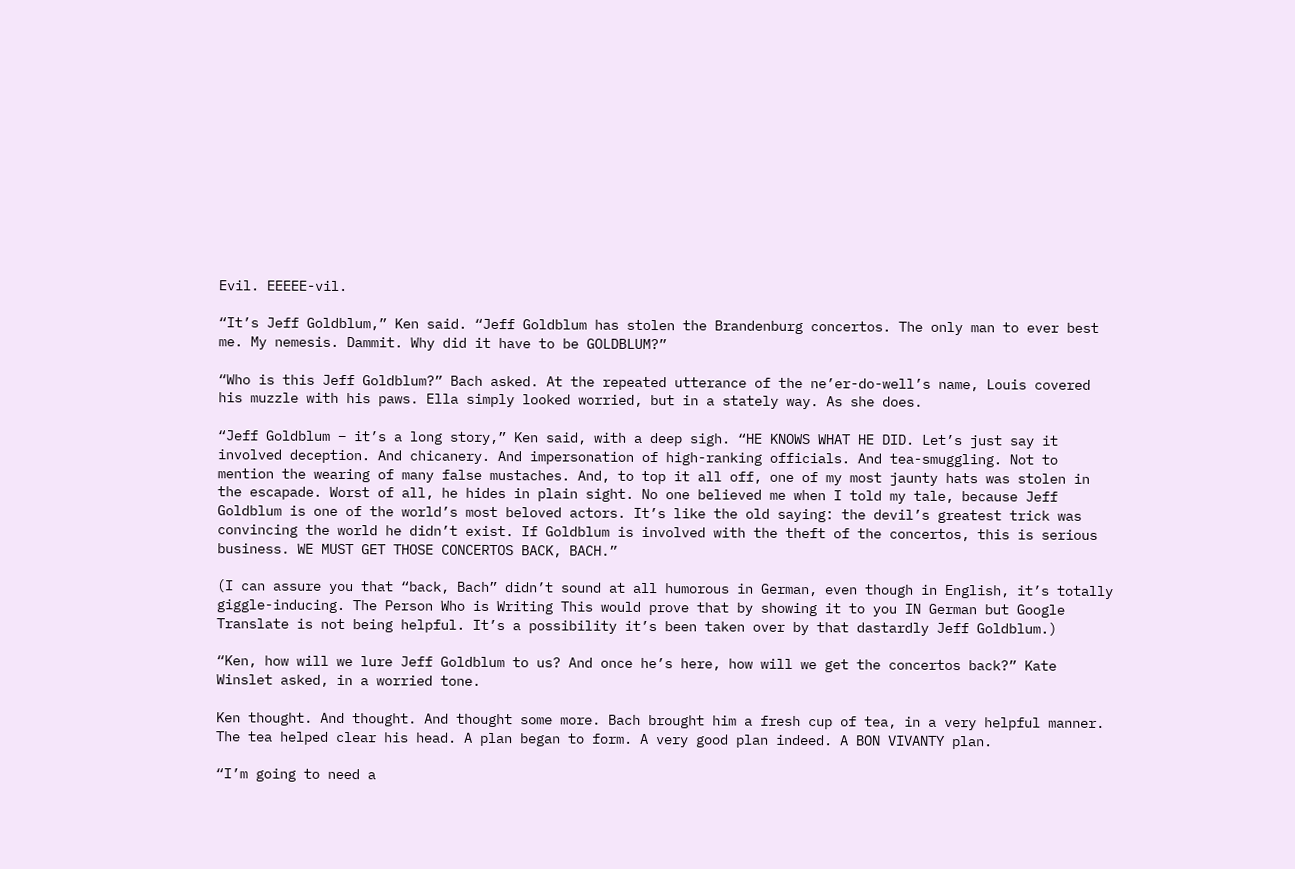Evil. EEEEE-vil.

“It’s Jeff Goldblum,” Ken said. “Jeff Goldblum has stolen the Brandenburg concertos. The only man to ever best me. My nemesis. Dammit. Why did it have to be GOLDBLUM?”

“Who is this Jeff Goldblum?” Bach asked. At the repeated utterance of the ne’er-do-well’s name, Louis covered his muzzle with his paws. Ella simply looked worried, but in a stately way. As she does.

“Jeff Goldblum – it’s a long story,” Ken said, with a deep sigh. “HE KNOWS WHAT HE DID. Let’s just say it involved deception. And chicanery. And impersonation of high-ranking officials. And tea-smuggling. Not to mention the wearing of many false mustaches. And, to top it all off, one of my most jaunty hats was stolen in the escapade. Worst of all, he hides in plain sight. No one believed me when I told my tale, because Jeff Goldblum is one of the world’s most beloved actors. It’s like the old saying: the devil’s greatest trick was convincing the world he didn’t exist. If Goldblum is involved with the theft of the concertos, this is serious business. WE MUST GET THOSE CONCERTOS BACK, BACH.”

(I can assure you that “back, Bach” didn’t sound at all humorous in German, even though in English, it’s totally giggle-inducing. The Person Who is Writing This would prove that by showing it to you IN German but Google Translate is not being helpful. It’s a possibility it’s been taken over by that dastardly Jeff Goldblum.)

“Ken, how will we lure Jeff Goldblum to us? And once he’s here, how will we get the concertos back?” Kate Winslet asked, in a worried tone.

Ken thought. And thought. And thought some more. Bach brought him a fresh cup of tea, in a very helpful manner. The tea helped clear his head. A plan began to form. A very good plan indeed. A BON VIVANTY plan.

“I’m going to need a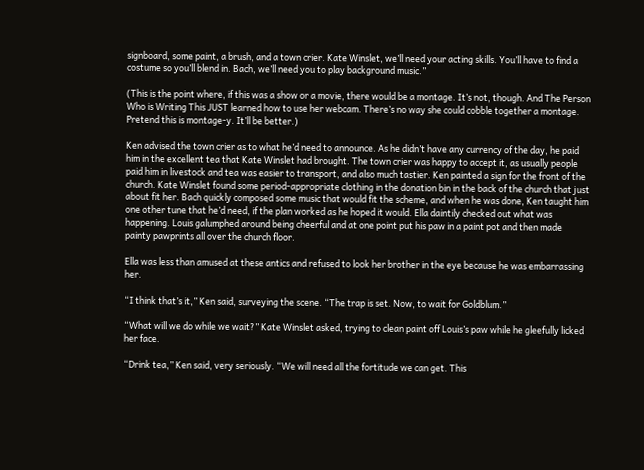signboard, some paint, a brush, and a town crier. Kate Winslet, we’ll need your acting skills. You’ll have to find a costume so you’ll blend in. Bach, we’ll need you to play background music.”

(This is the point where, if this was a show or a movie, there would be a montage. It’s not, though. And The Person Who is Writing This JUST learned how to use her webcam. There’s no way she could cobble together a montage. Pretend this is montage-y. It’ll be better.)

Ken advised the town crier as to what he’d need to announce. As he didn’t have any currency of the day, he paid him in the excellent tea that Kate Winslet had brought. The town crier was happy to accept it, as usually people paid him in livestock and tea was easier to transport, and also much tastier. Ken painted a sign for the front of the church. Kate Winslet found some period-appropriate clothing in the donation bin in the back of the church that just about fit her. Bach quickly composed some music that would fit the scheme, and when he was done, Ken taught him one other tune that he’d need, if the plan worked as he hoped it would. Ella daintily checked out what was happening. Louis galumphed around being cheerful and at one point put his paw in a paint pot and then made painty pawprints all over the church floor.

Ella was less than amused at these antics and refused to look her brother in the eye because he was embarrassing her.

“I think that’s it,” Ken said, surveying the scene. “The trap is set. Now, to wait for Goldblum.”

“What will we do while we wait?” Kate Winslet asked, trying to clean paint off Louis’s paw while he gleefully licked her face.

“Drink tea,” Ken said, very seriously. “We will need all the fortitude we can get. This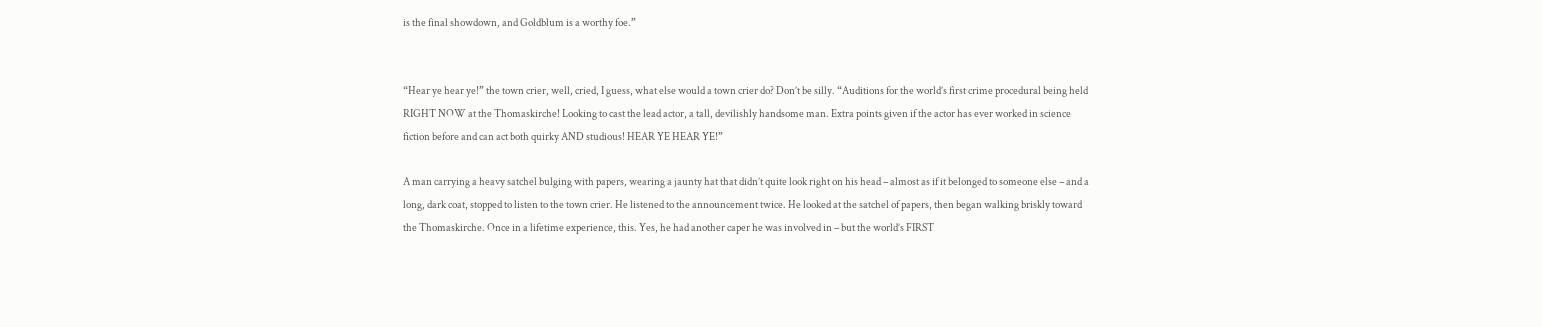is the final showdown, and Goldblum is a worthy foe.”


“Hear ye hear ye!” the town crier, well, cried, I guess, what else would a town crier do? Don’t be silly. “Auditions for the world’s first crime procedural being held RIGHT NOW at the Thomaskirche! Looking to cast the lead actor, a tall, devilishly handsome man. Extra points given if the actor has ever worked in science fiction before and can act both quirky AND studious! HEAR YE HEAR YE!”

A man carrying a heavy satchel bulging with papers, wearing a jaunty hat that didn’t quite look right on his head – almost as if it belonged to someone else – and a long, dark coat, stopped to listen to the town crier. He listened to the announcement twice. He looked at the satchel of papers, then began walking briskly toward the Thomaskirche. Once in a lifetime experience, this. Yes, he had another caper he was involved in – but the world’s FIRST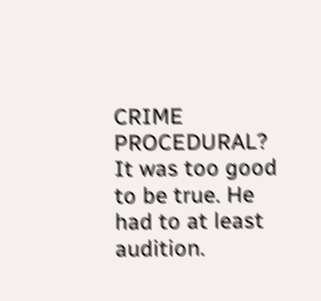CRIME PROCEDURAL? It was too good to be true. He had to at least audition.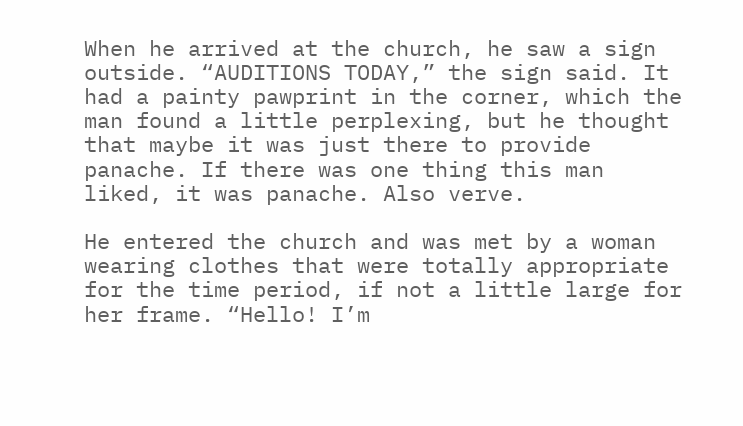When he arrived at the church, he saw a sign outside. “AUDITIONS TODAY,” the sign said. It had a painty pawprint in the corner, which the man found a little perplexing, but he thought that maybe it was just there to provide panache. If there was one thing this man liked, it was panache. Also verve.

He entered the church and was met by a woman wearing clothes that were totally appropriate for the time period, if not a little large for her frame. “Hello! I’m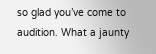so glad you’ve come to audition. What a jaunty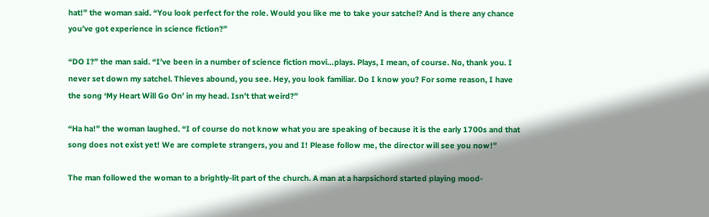hat!” the woman said. “You look perfect for the role. Would you like me to take your satchel? And is there any chance you’ve got experience in science fiction?”

“DO I?” the man said. “I’ve been in a number of science fiction movi…plays. Plays, I mean, of course. No, thank you. I never set down my satchel. Thieves abound, you see. Hey, you look familiar. Do I know you? For some reason, I have the song ‘My Heart Will Go On’ in my head. Isn’t that weird?”

“Ha ha!” the woman laughed. “I of course do not know what you are speaking of because it is the early 1700s and that song does not exist yet! We are complete strangers, you and I! Please follow me, the director will see you now!”

The man followed the woman to a brightly-lit part of the church. A man at a harpsichord started playing mood-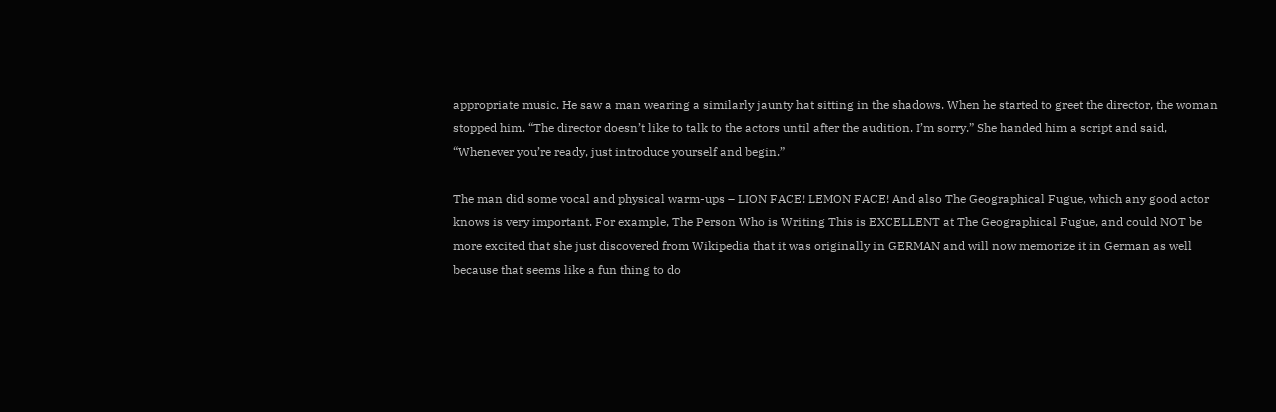appropriate music. He saw a man wearing a similarly jaunty hat sitting in the shadows. When he started to greet the director, the woman stopped him. “The director doesn’t like to talk to the actors until after the audition. I’m sorry.” She handed him a script and said, “Whenever you’re ready, just introduce yourself and begin.”

The man did some vocal and physical warm-ups – LION FACE! LEMON FACE! And also The Geographical Fugue, which any good actor knows is very important. For example, The Person Who is Writing This is EXCELLENT at The Geographical Fugue, and could NOT be more excited that she just discovered from Wikipedia that it was originally in GERMAN and will now memorize it in German as well because that seems like a fun thing to do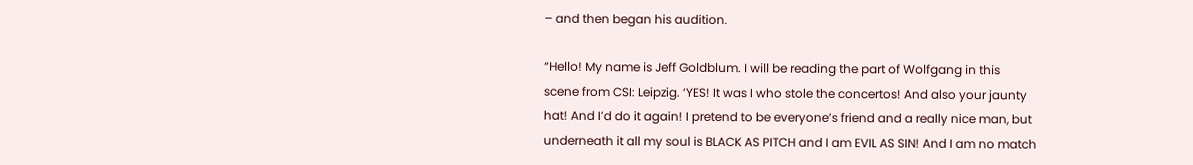– and then began his audition.

“Hello! My name is Jeff Goldblum. I will be reading the part of Wolfgang in this scene from CSI: Leipzig. ‘YES! It was I who stole the concertos! And also your jaunty hat! And I’d do it again! I pretend to be everyone’s friend and a really nice man, but underneath it all my soul is BLACK AS PITCH and I am EVIL AS SIN! And I am no match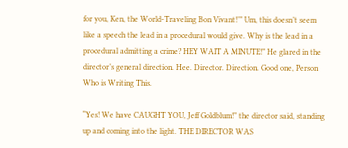for you, Ken, the World-Traveling Bon Vivant!’” Um, this doesn’t seem like a speech the lead in a procedural would give. Why is the lead in a procedural admitting a crime? HEY WAIT A MINUTE!” He glared in the director’s general direction. Hee. Director. Direction. Good one, Person Who is Writing This.

“Yes! We have CAUGHT YOU, Jeff Goldblum!” the director said, standing up and coming into the light. THE DIRECTOR WAS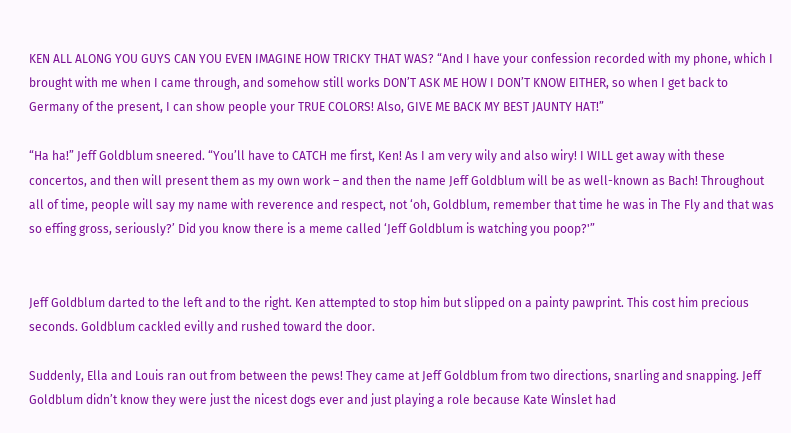KEN ALL ALONG YOU GUYS CAN YOU EVEN IMAGINE HOW TRICKY THAT WAS? “And I have your confession recorded with my phone, which I brought with me when I came through, and somehow still works DON’T ASK ME HOW I DON’T KNOW EITHER, so when I get back to Germany of the present, I can show people your TRUE COLORS! Also, GIVE ME BACK MY BEST JAUNTY HAT!”

“Ha ha!” Jeff Goldblum sneered. “You’ll have to CATCH me first, Ken! As I am very wily and also wiry! I WILL get away with these concertos, and then will present them as my own work – and then the name Jeff Goldblum will be as well-known as Bach! Throughout all of time, people will say my name with reverence and respect, not ‘oh, Goldblum, remember that time he was in The Fly and that was so effing gross, seriously?’ Did you know there is a meme called ‘Jeff Goldblum is watching you poop?'”


Jeff Goldblum darted to the left and to the right. Ken attempted to stop him but slipped on a painty pawprint. This cost him precious seconds. Goldblum cackled evilly and rushed toward the door.

Suddenly, Ella and Louis ran out from between the pews! They came at Jeff Goldblum from two directions, snarling and snapping. Jeff Goldblum didn’t know they were just the nicest dogs ever and just playing a role because Kate Winslet had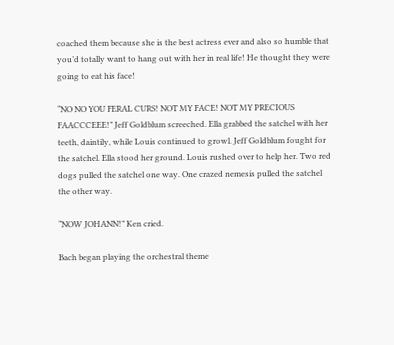coached them because she is the best actress ever and also so humble that you’d totally want to hang out with her in real life! He thought they were going to eat his face!

“NO NO YOU FERAL CURS! NOT MY FACE! NOT MY PRECIOUS FAACCCEEE!” Jeff Goldblum screeched. Ella grabbed the satchel with her teeth, daintily, while Louis continued to growl. Jeff Goldblum fought for the satchel. Ella stood her ground. Louis rushed over to help her. Two red dogs pulled the satchel one way. One crazed nemesis pulled the satchel the other way.

“NOW JOHANN!” Ken cried.

Bach began playing the orchestral theme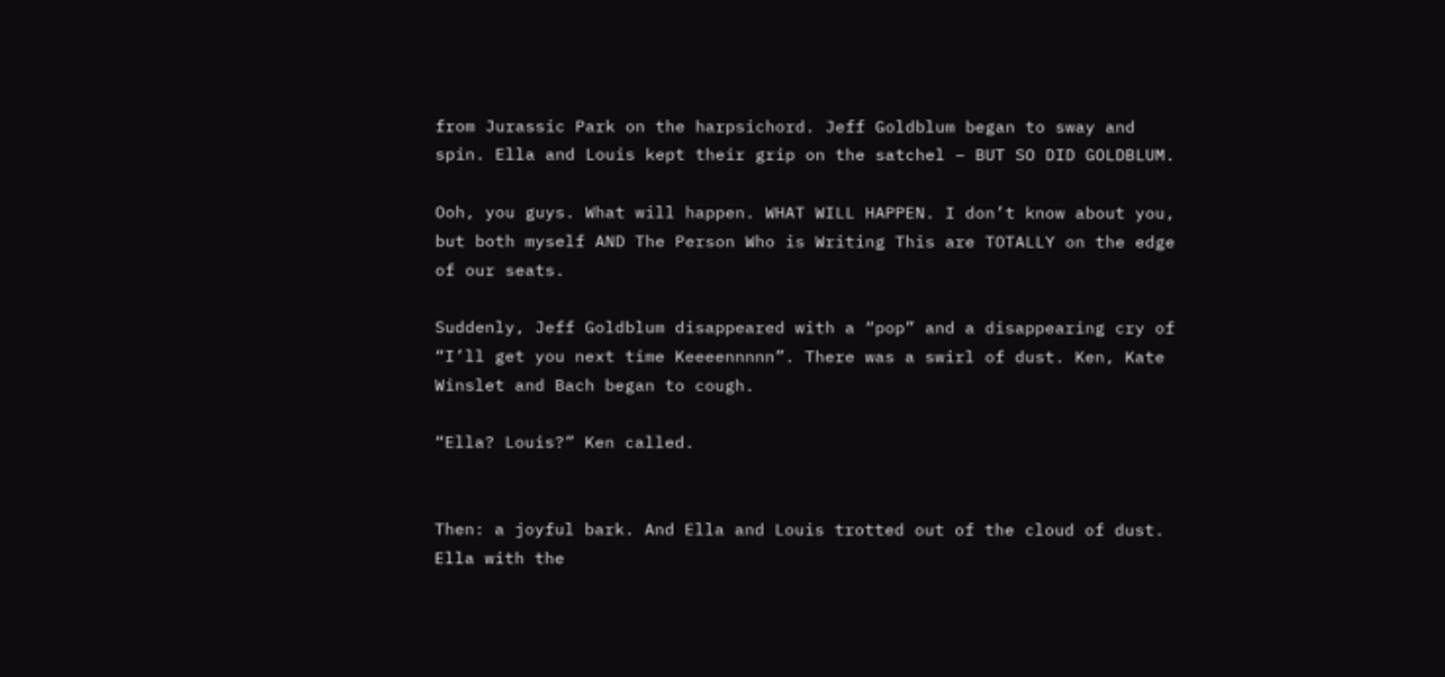from Jurassic Park on the harpsichord. Jeff Goldblum began to sway and spin. Ella and Louis kept their grip on the satchel – BUT SO DID GOLDBLUM.

Ooh, you guys. What will happen. WHAT WILL HAPPEN. I don’t know about you, but both myself AND The Person Who is Writing This are TOTALLY on the edge of our seats.

Suddenly, Jeff Goldblum disappeared with a “pop” and a disappearing cry of “I’ll get you next time Keeeennnnn”. There was a swirl of dust. Ken, Kate Winslet and Bach began to cough.

“Ella? Louis?” Ken called.


Then: a joyful bark. And Ella and Louis trotted out of the cloud of dust. Ella with the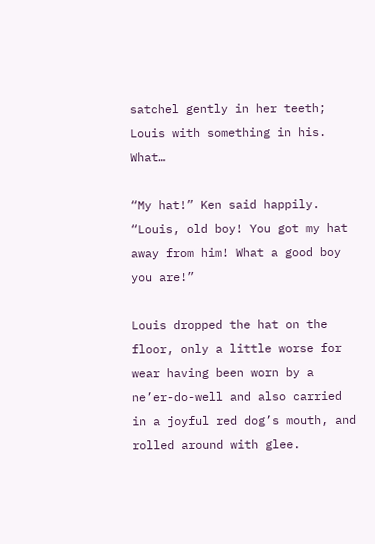satchel gently in her teeth; Louis with something in his. What…

“My hat!” Ken said happily. “Louis, old boy! You got my hat away from him! What a good boy you are!”

Louis dropped the hat on the floor, only a little worse for wear having been worn by a ne’er-do-well and also carried in a joyful red dog’s mouth, and rolled around with glee.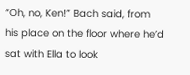“Oh, no, Ken!” Bach said, from his place on the floor where he’d sat with Ella to look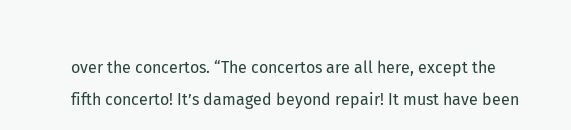over the concertos. “The concertos are all here, except the fifth concerto! It’s damaged beyond repair! It must have been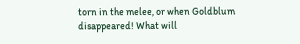torn in the melee, or when Goldblum disappeared! What will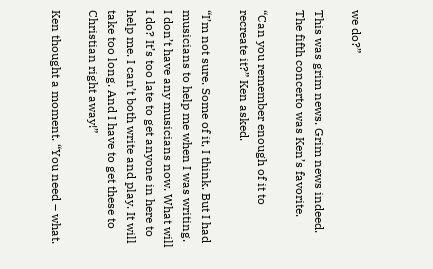we do?”

This was grim news. Grim news indeed. The fifth concerto was Ken’s favorite.

“Can you remember enough of it to recreate it?” Ken asked.

“I’m not sure. Some of it, I think. But I had musicians to help me when I was writing. I don’t have any musicians now. What will I do? It’s too late to get anyone in here to help me. I can’t both write and play. It will take too long. And I have to get these to Christian right away!”

Ken thought a moment. “You need – what.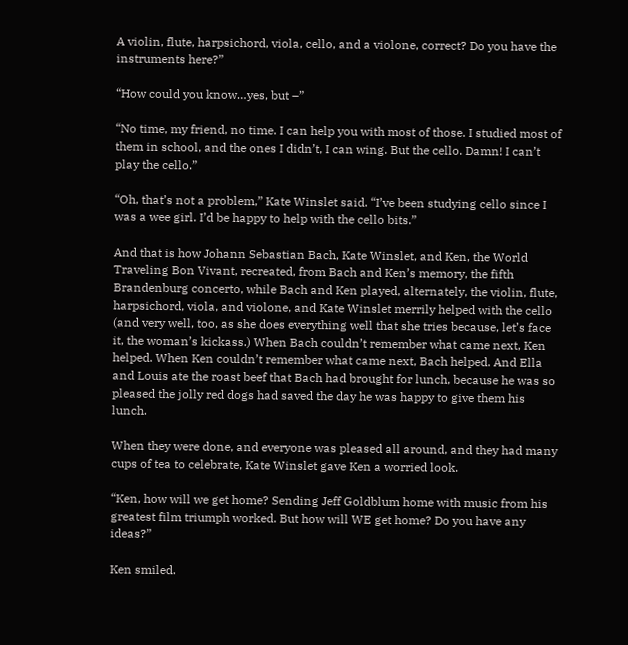A violin, flute, harpsichord, viola, cello, and a violone, correct? Do you have the instruments here?”

“How could you know…yes, but –”

“No time, my friend, no time. I can help you with most of those. I studied most of them in school, and the ones I didn’t, I can wing. But the cello. Damn! I can’t play the cello.”

“Oh, that’s not a problem,” Kate Winslet said. “I’ve been studying cello since I was a wee girl. I’d be happy to help with the cello bits.”

And that is how Johann Sebastian Bach, Kate Winslet, and Ken, the World Traveling Bon Vivant, recreated, from Bach and Ken’s memory, the fifth Brandenburg concerto, while Bach and Ken played, alternately, the violin, flute, harpsichord, viola, and violone, and Kate Winslet merrily helped with the cello (and very well, too, as she does everything well that she tries because, let’s face it, the woman’s kickass.) When Bach couldn’t remember what came next, Ken helped. When Ken couldn’t remember what came next, Bach helped. And Ella and Louis ate the roast beef that Bach had brought for lunch, because he was so pleased the jolly red dogs had saved the day he was happy to give them his lunch.

When they were done, and everyone was pleased all around, and they had many cups of tea to celebrate, Kate Winslet gave Ken a worried look.

“Ken, how will we get home? Sending Jeff Goldblum home with music from his greatest film triumph worked. But how will WE get home? Do you have any ideas?”

Ken smiled.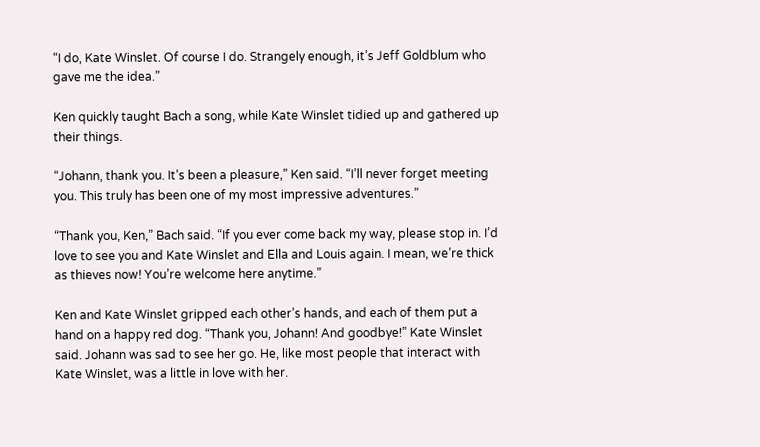“I do, Kate Winslet. Of course I do. Strangely enough, it’s Jeff Goldblum who gave me the idea.”

Ken quickly taught Bach a song, while Kate Winslet tidied up and gathered up their things.

“Johann, thank you. It’s been a pleasure,” Ken said. “I’ll never forget meeting you. This truly has been one of my most impressive adventures.”

“Thank you, Ken,” Bach said. “If you ever come back my way, please stop in. I’d love to see you and Kate Winslet and Ella and Louis again. I mean, we’re thick as thieves now! You’re welcome here anytime.”

Ken and Kate Winslet gripped each other’s hands, and each of them put a hand on a happy red dog. “Thank you, Johann! And goodbye!” Kate Winslet said. Johann was sad to see her go. He, like most people that interact with Kate Winslet, was a little in love with her.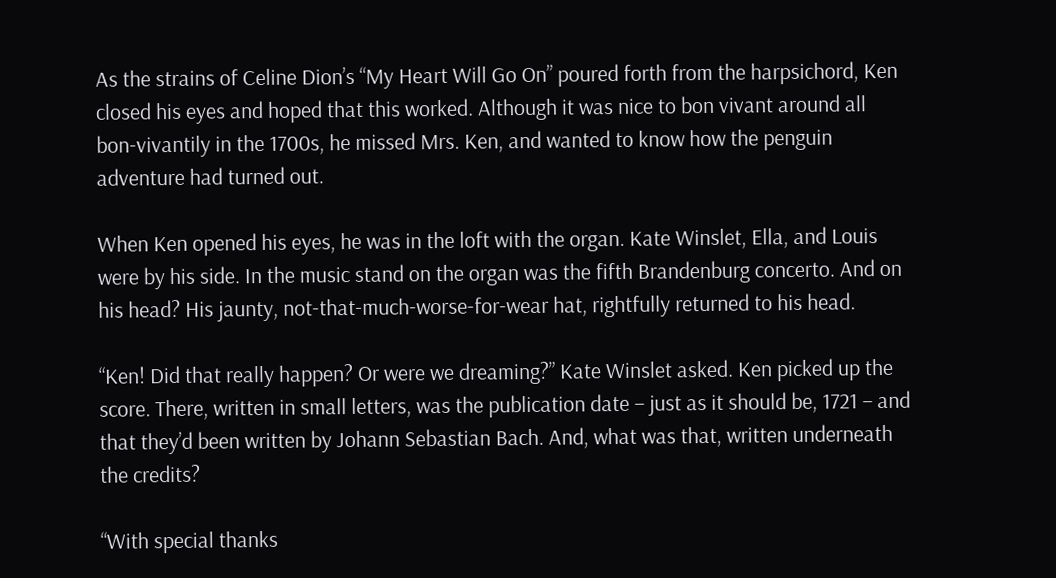As the strains of Celine Dion’s “My Heart Will Go On” poured forth from the harpsichord, Ken closed his eyes and hoped that this worked. Although it was nice to bon vivant around all bon-vivantily in the 1700s, he missed Mrs. Ken, and wanted to know how the penguin adventure had turned out.

When Ken opened his eyes, he was in the loft with the organ. Kate Winslet, Ella, and Louis were by his side. In the music stand on the organ was the fifth Brandenburg concerto. And on his head? His jaunty, not-that-much-worse-for-wear hat, rightfully returned to his head.

“Ken! Did that really happen? Or were we dreaming?” Kate Winslet asked. Ken picked up the score. There, written in small letters, was the publication date – just as it should be, 1721 – and that they’d been written by Johann Sebastian Bach. And, what was that, written underneath the credits?

“With special thanks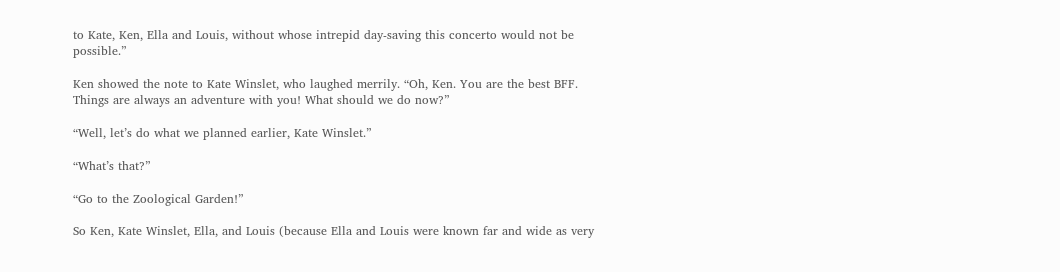to Kate, Ken, Ella and Louis, without whose intrepid day-saving this concerto would not be possible.”

Ken showed the note to Kate Winslet, who laughed merrily. “Oh, Ken. You are the best BFF. Things are always an adventure with you! What should we do now?”

“Well, let’s do what we planned earlier, Kate Winslet.”

“What’s that?”

“Go to the Zoological Garden!”

So Ken, Kate Winslet, Ella, and Louis (because Ella and Louis were known far and wide as very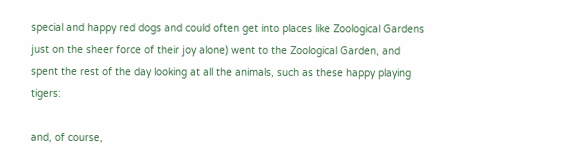special and happy red dogs and could often get into places like Zoological Gardens just on the sheer force of their joy alone) went to the Zoological Garden, and spent the rest of the day looking at all the animals, such as these happy playing tigers:

and, of course,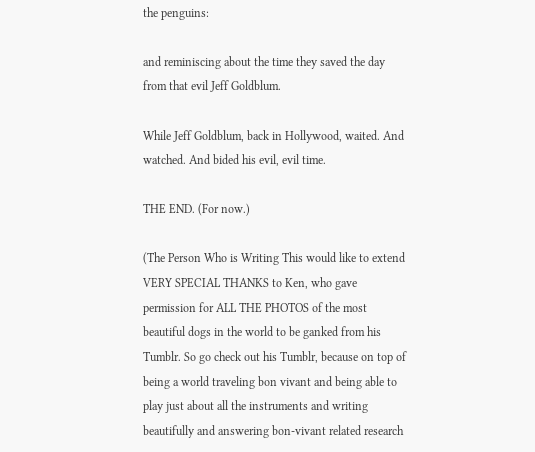the penguins:

and reminiscing about the time they saved the day from that evil Jeff Goldblum.

While Jeff Goldblum, back in Hollywood, waited. And watched. And bided his evil, evil time.

THE END. (For now.)

(The Person Who is Writing This would like to extend VERY SPECIAL THANKS to Ken, who gave permission for ALL THE PHOTOS of the most beautiful dogs in the world to be ganked from his Tumblr. So go check out his Tumblr, because on top of being a world traveling bon vivant and being able to play just about all the instruments and writing beautifully and answering bon-vivant related research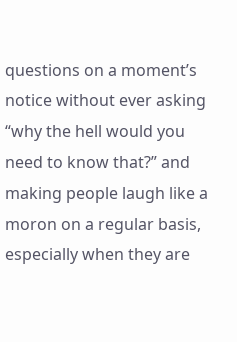questions on a moment’s notice without ever asking “why the hell would you need to know that?” and making people laugh like a moron on a regular basis, especially when they are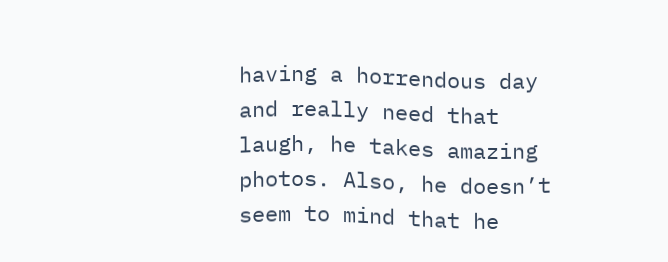having a horrendous day and really need that laugh, he takes amazing photos. Also, he doesn’t seem to mind that he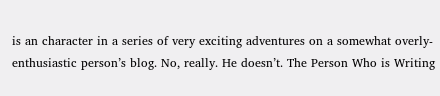is an character in a series of very exciting adventures on a somewhat overly-enthusiastic person’s blog. No, really. He doesn’t. The Person Who is Writing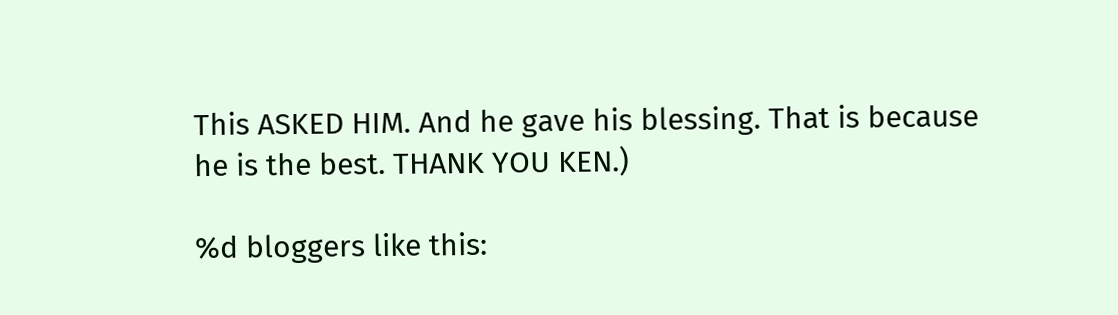This ASKED HIM. And he gave his blessing. That is because he is the best. THANK YOU KEN.)

%d bloggers like this: